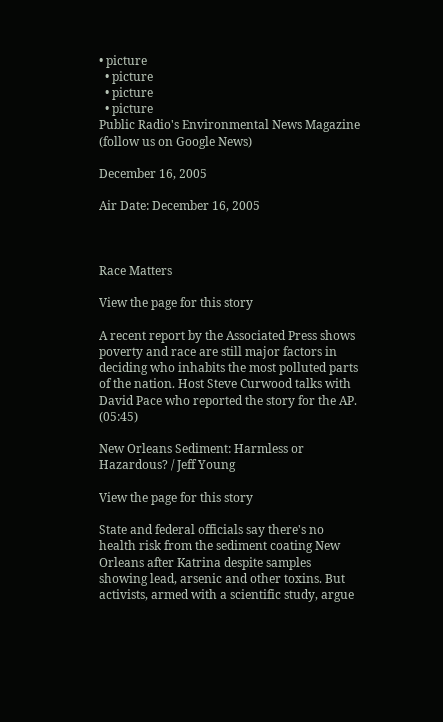• picture
  • picture
  • picture
  • picture
Public Radio's Environmental News Magazine (follow us on Google News)

December 16, 2005

Air Date: December 16, 2005



Race Matters

View the page for this story

A recent report by the Associated Press shows poverty and race are still major factors in deciding who inhabits the most polluted parts of the nation. Host Steve Curwood talks with David Pace who reported the story for the AP. (05:45)

New Orleans Sediment: Harmless or Hazardous? / Jeff Young

View the page for this story

State and federal officials say there's no health risk from the sediment coating New Orleans after Katrina despite samples showing lead, arsenic and other toxins. But activists, armed with a scientific study, argue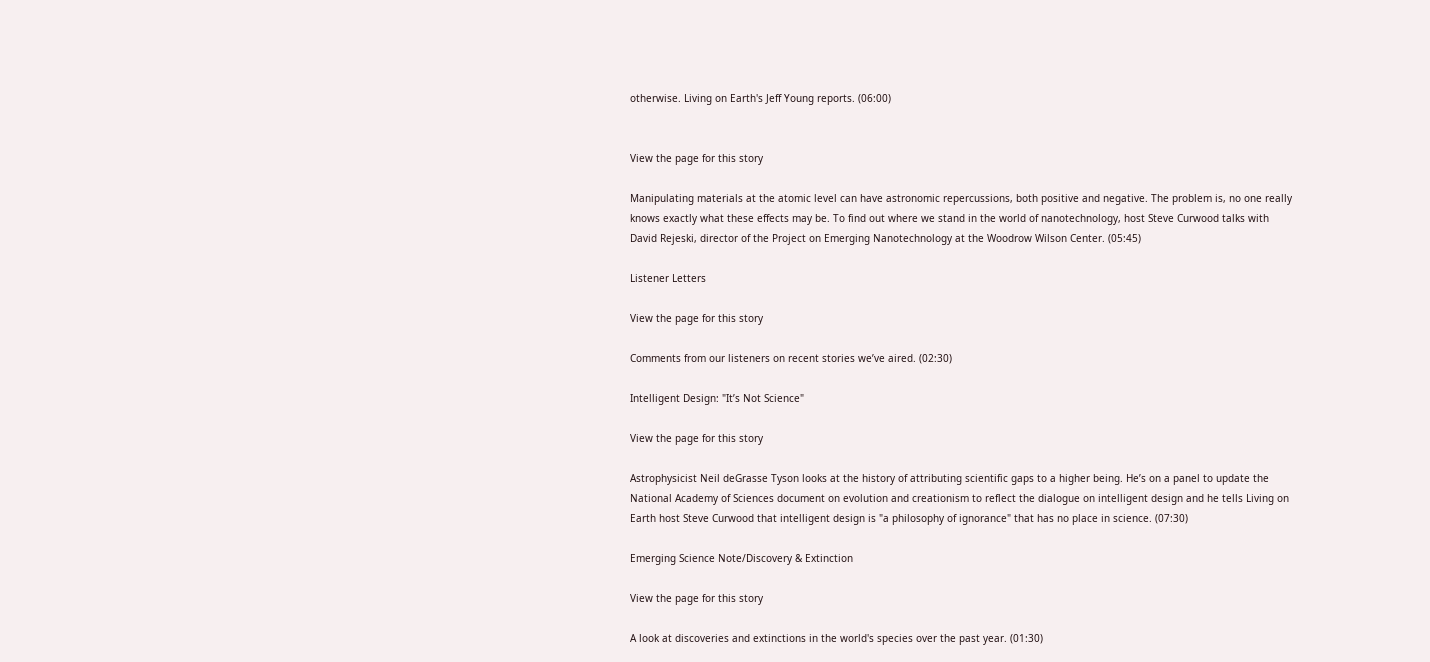otherwise. Living on Earth's Jeff Young reports. (06:00)


View the page for this story

Manipulating materials at the atomic level can have astronomic repercussions, both positive and negative. The problem is, no one really knows exactly what these effects may be. To find out where we stand in the world of nanotechnology, host Steve Curwood talks with David Rejeski, director of the Project on Emerging Nanotechnology at the Woodrow Wilson Center. (05:45)

Listener Letters

View the page for this story

Comments from our listeners on recent stories we’ve aired. (02:30)

Intelligent Design: "It’s Not Science"

View the page for this story

Astrophysicist Neil deGrasse Tyson looks at the history of attributing scientific gaps to a higher being. He’s on a panel to update the National Academy of Sciences document on evolution and creationism to reflect the dialogue on intelligent design and he tells Living on Earth host Steve Curwood that intelligent design is "a philosophy of ignorance" that has no place in science. (07:30)

Emerging Science Note/Discovery & Extinction

View the page for this story

A look at discoveries and extinctions in the world's species over the past year. (01:30)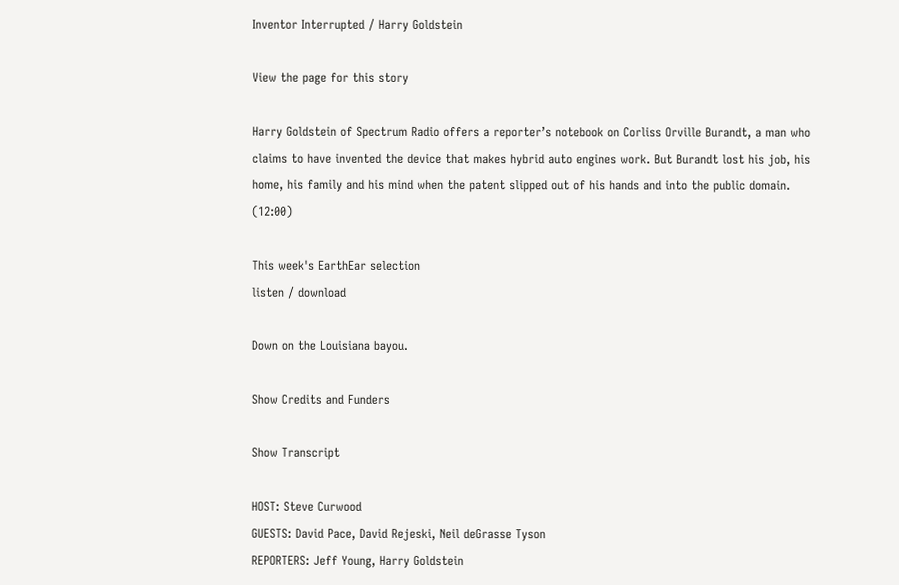Inventor Interrupted / Harry Goldstein

View the page for this story

Harry Goldstein of Spectrum Radio offers a reporter’s notebook on Corliss Orville Burandt, a man who claims to have invented the device that makes hybrid auto engines work. But Burandt lost his job, his home, his family and his mind when the patent slipped out of his hands and into the public domain. (12:00)

This week's EarthEar selection
listen / download

Down on the Louisiana bayou.

Show Credits and Funders

Show Transcript

HOST: Steve Curwood
GUESTS: David Pace, David Rejeski, Neil deGrasse Tyson
REPORTERS: Jeff Young, Harry Goldstein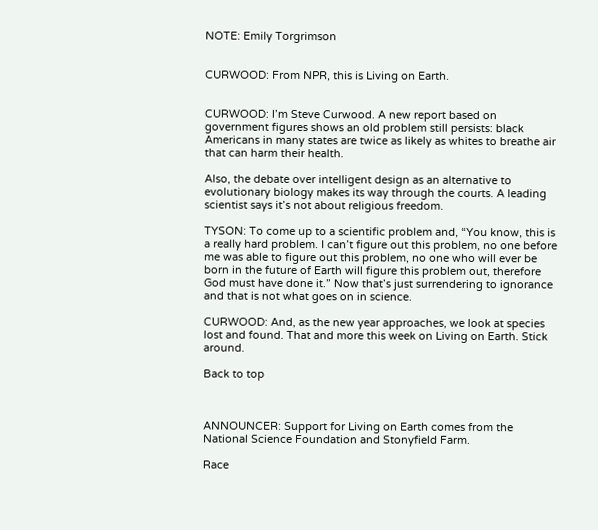NOTE: Emily Torgrimson


CURWOOD: From NPR, this is Living on Earth.


CURWOOD: I’m Steve Curwood. A new report based on government figures shows an old problem still persists: black Americans in many states are twice as likely as whites to breathe air that can harm their health.

Also, the debate over intelligent design as an alternative to evolutionary biology makes its way through the courts. A leading scientist says it’s not about religious freedom.

TYSON: To come up to a scientific problem and, “You know, this is a really hard problem. I can’t figure out this problem, no one before me was able to figure out this problem, no one who will ever be born in the future of Earth will figure this problem out, therefore God must have done it.” Now that’s just surrendering to ignorance and that is not what goes on in science.

CURWOOD: And, as the new year approaches, we look at species lost and found. That and more this week on Living on Earth. Stick around.

Back to top



ANNOUNCER: Support for Living on Earth comes from the National Science Foundation and Stonyfield Farm.

Race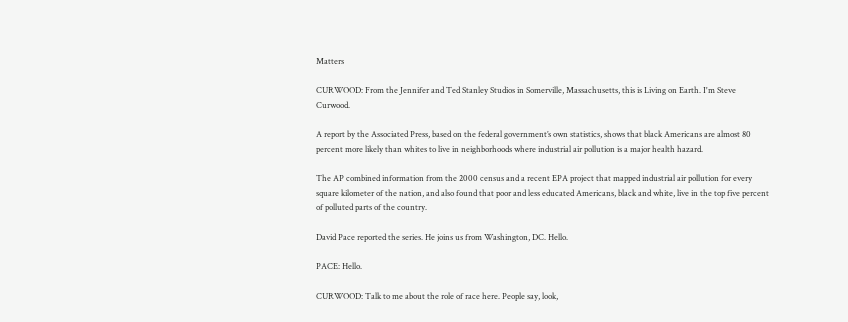Matters

CURWOOD: From the Jennifer and Ted Stanley Studios in Somerville, Massachusetts, this is Living on Earth. I'm Steve Curwood.

A report by the Associated Press, based on the federal government’s own statistics, shows that black Americans are almost 80 percent more likely than whites to live in neighborhoods where industrial air pollution is a major health hazard.

The AP combined information from the 2000 census and a recent EPA project that mapped industrial air pollution for every square kilometer of the nation, and also found that poor and less educated Americans, black and white, live in the top five percent of polluted parts of the country.

David Pace reported the series. He joins us from Washington, DC. Hello.

PACE: Hello.

CURWOOD: Talk to me about the role of race here. People say, look,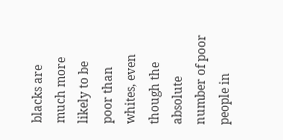blacks are much more likely to be poor than whites, even though the absolute number of poor people in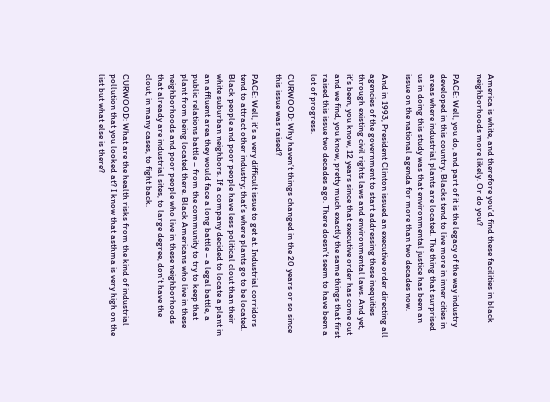America is white, and therefore you’d find these facilities in black neighborhoods more likely. Or do you?

PACE: Well, you do, and part of it is the legacy of the way industry developed in this country. Blacks tend to live more in inner cities in areas where industrial plants are located. The thing that surprised us in doing this study was that environmental justice has been an issue on the national agenda for more than two decades now.

And in 1993, President Clinton issued an executive order directing all agencies of the government to start addressing these inequities through existing civil rights laws and environmental laws. And yet, it’s been, you know, 12 years since that executive order has come out and we find, you know, pretty much exactly the same things that first raised this issue two decades ago. There doesn’t seem to have been a lot of progress.

CURWOOD: Why haven’t things changed in the 20 years or so since this issue was raised?

PACE: Well, it’s a very difficult issue to get at. Industrial corridors tend to attract other industry; that’s where plants go to be located. Black people and poor people have less political clout than their white suburban neighbors. If a company decided to locate a plant in an affluent area they would face a long battle – a legal battle, a public relations battle – from the community to try to keep that plant from being located there. Black Americans who live in these neighborhoods and poor people who live in these neighborhoods that already are industrial sites, to large degree, don’t have the clout, in many cases, to fight back.

CURWOOD: What are the health risks from the kind of industrial pollution that you looked at? I know that asthma is very high on the list but what else is there?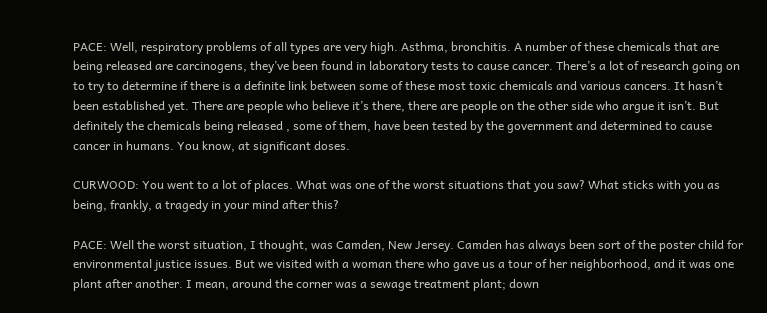PACE: Well, respiratory problems of all types are very high. Asthma, bronchitis. A number of these chemicals that are being released are carcinogens, they’ve been found in laboratory tests to cause cancer. There’s a lot of research going on to try to determine if there is a definite link between some of these most toxic chemicals and various cancers. It hasn’t been established yet. There are people who believe it’s there, there are people on the other side who argue it isn’t. But definitely the chemicals being released , some of them, have been tested by the government and determined to cause cancer in humans. You know, at significant doses.

CURWOOD: You went to a lot of places. What was one of the worst situations that you saw? What sticks with you as being, frankly, a tragedy in your mind after this?

PACE: Well the worst situation, I thought, was Camden, New Jersey. Camden has always been sort of the poster child for environmental justice issues. But we visited with a woman there who gave us a tour of her neighborhood, and it was one plant after another. I mean, around the corner was a sewage treatment plant; down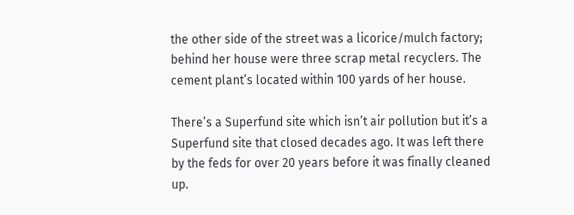the other side of the street was a licorice/mulch factory; behind her house were three scrap metal recyclers. The cement plant’s located within 100 yards of her house.

There’s a Superfund site which isn’t air pollution but it’s a Superfund site that closed decades ago. It was left there by the feds for over 20 years before it was finally cleaned up.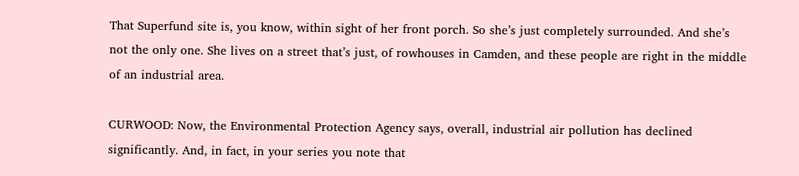That Superfund site is, you know, within sight of her front porch. So she’s just completely surrounded. And she’s not the only one. She lives on a street that’s just, of rowhouses in Camden, and these people are right in the middle of an industrial area.

CURWOOD: Now, the Environmental Protection Agency says, overall, industrial air pollution has declined significantly. And, in fact, in your series you note that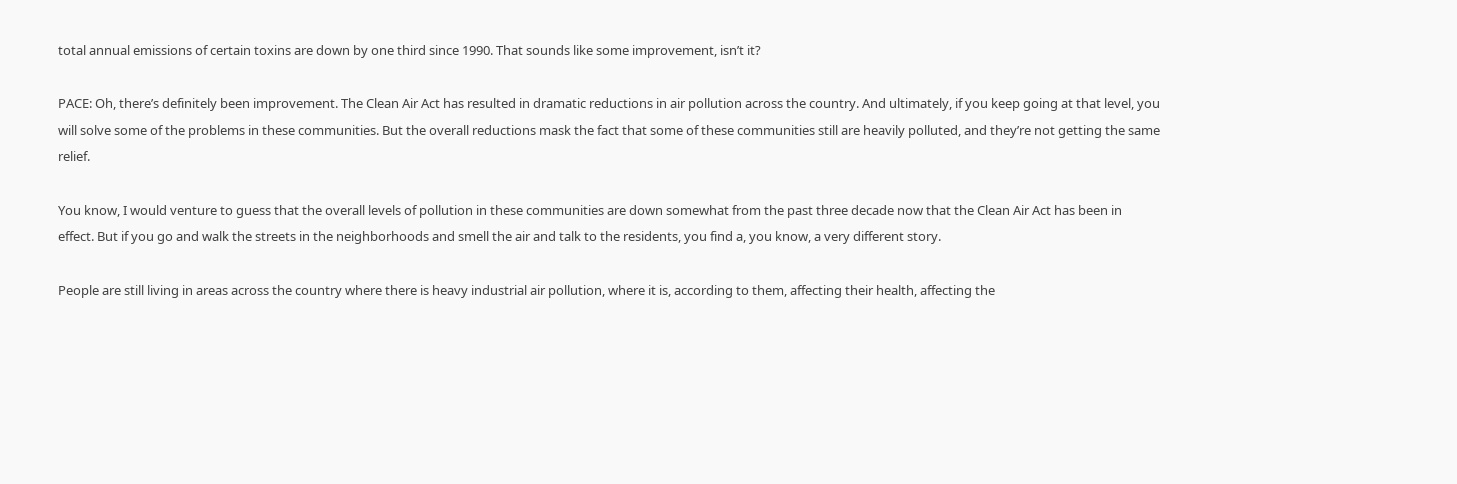total annual emissions of certain toxins are down by one third since 1990. That sounds like some improvement, isn’t it?

PACE: Oh, there’s definitely been improvement. The Clean Air Act has resulted in dramatic reductions in air pollution across the country. And ultimately, if you keep going at that level, you will solve some of the problems in these communities. But the overall reductions mask the fact that some of these communities still are heavily polluted, and they’re not getting the same relief.

You know, I would venture to guess that the overall levels of pollution in these communities are down somewhat from the past three decade now that the Clean Air Act has been in effect. But if you go and walk the streets in the neighborhoods and smell the air and talk to the residents, you find a, you know, a very different story.

People are still living in areas across the country where there is heavy industrial air pollution, where it is, according to them, affecting their health, affecting the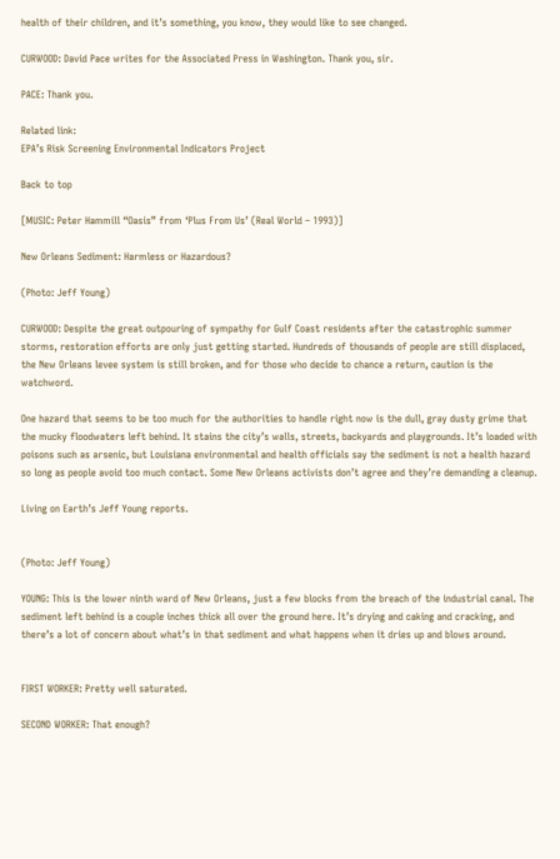health of their children, and it’s something, you know, they would like to see changed.

CURWOOD: David Pace writes for the Associated Press in Washington. Thank you, sir.

PACE: Thank you.

Related link:
EPA’s Risk Screening Environmental Indicators Project

Back to top

[MUSIC: Peter Hammill “Oasis” from ‘Plus From Us’ (Real World – 1993)]

New Orleans Sediment: Harmless or Hazardous?

(Photo: Jeff Young)

CURWOOD: Despite the great outpouring of sympathy for Gulf Coast residents after the catastrophic summer storms, restoration efforts are only just getting started. Hundreds of thousands of people are still displaced, the New Orleans levee system is still broken, and for those who decide to chance a return, caution is the watchword.

One hazard that seems to be too much for the authorities to handle right now is the dull, gray dusty grime that the mucky floodwaters left behind. It stains the city’s walls, streets, backyards and playgrounds. It’s loaded with poisons such as arsenic, but Louisiana environmental and health officials say the sediment is not a health hazard so long as people avoid too much contact. Some New Orleans activists don’t agree and they’re demanding a cleanup.

Living on Earth’s Jeff Young reports.


(Photo: Jeff Young)

YOUNG: This is the lower ninth ward of New Orleans, just a few blocks from the breach of the industrial canal. The sediment left behind is a couple inches thick all over the ground here. It’s drying and caking and cracking, and there’s a lot of concern about what’s in that sediment and what happens when it dries up and blows around.


FIRST WORKER: Pretty well saturated.

SECOND WORKER: That enough?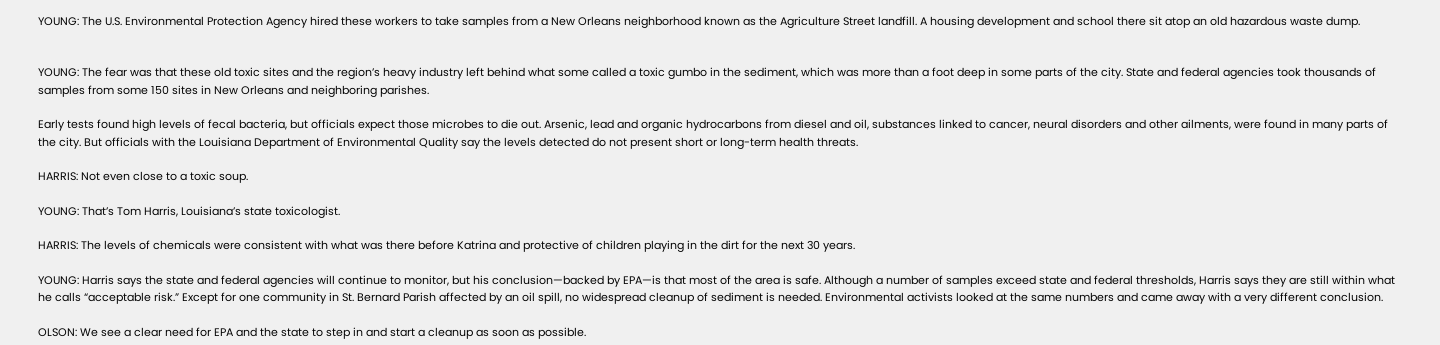YOUNG: The U.S. Environmental Protection Agency hired these workers to take samples from a New Orleans neighborhood known as the Agriculture Street landfill. A housing development and school there sit atop an old hazardous waste dump.


YOUNG: The fear was that these old toxic sites and the region’s heavy industry left behind what some called a toxic gumbo in the sediment, which was more than a foot deep in some parts of the city. State and federal agencies took thousands of samples from some 150 sites in New Orleans and neighboring parishes.

Early tests found high levels of fecal bacteria, but officials expect those microbes to die out. Arsenic, lead and organic hydrocarbons from diesel and oil, substances linked to cancer, neural disorders and other ailments, were found in many parts of the city. But officials with the Louisiana Department of Environmental Quality say the levels detected do not present short or long-term health threats.

HARRIS: Not even close to a toxic soup.

YOUNG: That’s Tom Harris, Louisiana’s state toxicologist.

HARRIS: The levels of chemicals were consistent with what was there before Katrina and protective of children playing in the dirt for the next 30 years.

YOUNG: Harris says the state and federal agencies will continue to monitor, but his conclusion—backed by EPA—is that most of the area is safe. Although a number of samples exceed state and federal thresholds, Harris says they are still within what he calls “acceptable risk.” Except for one community in St. Bernard Parish affected by an oil spill, no widespread cleanup of sediment is needed. Environmental activists looked at the same numbers and came away with a very different conclusion.

OLSON: We see a clear need for EPA and the state to step in and start a cleanup as soon as possible.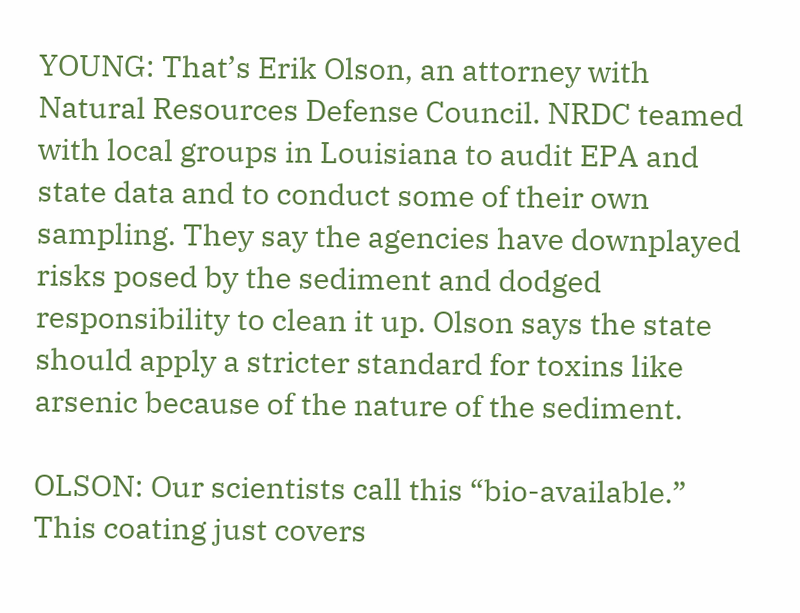YOUNG: That’s Erik Olson, an attorney with Natural Resources Defense Council. NRDC teamed with local groups in Louisiana to audit EPA and state data and to conduct some of their own sampling. They say the agencies have downplayed risks posed by the sediment and dodged responsibility to clean it up. Olson says the state should apply a stricter standard for toxins like arsenic because of the nature of the sediment.

OLSON: Our scientists call this “bio-available.” This coating just covers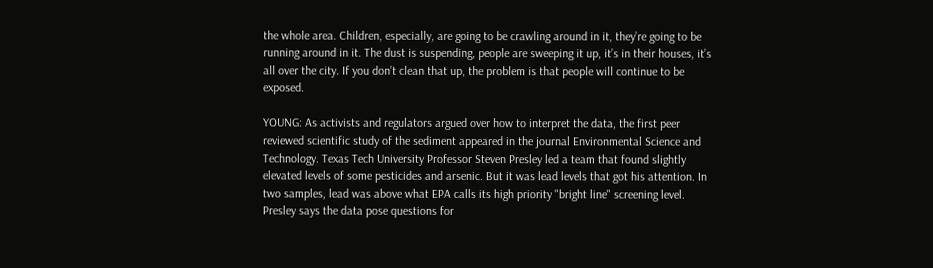the whole area. Children, especially, are going to be crawling around in it, they’re going to be running around in it. The dust is suspending, people are sweeping it up, it’s in their houses, it’s all over the city. If you don’t clean that up, the problem is that people will continue to be exposed.

YOUNG: As activists and regulators argued over how to interpret the data, the first peer reviewed scientific study of the sediment appeared in the journal Environmental Science and Technology. Texas Tech University Professor Steven Presley led a team that found slightly elevated levels of some pesticides and arsenic. But it was lead levels that got his attention. In two samples, lead was above what EPA calls its high priority "bright line" screening level. Presley says the data pose questions for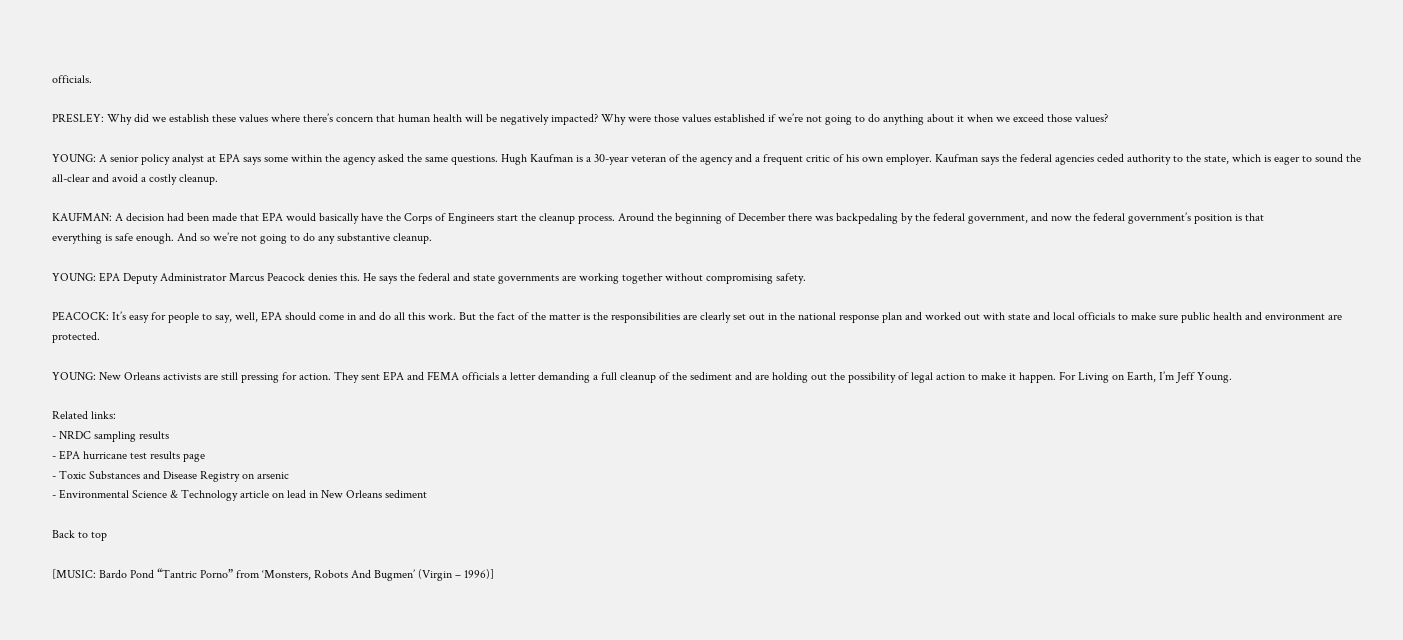officials.

PRESLEY: Why did we establish these values where there’s concern that human health will be negatively impacted? Why were those values established if we’re not going to do anything about it when we exceed those values?

YOUNG: A senior policy analyst at EPA says some within the agency asked the same questions. Hugh Kaufman is a 30-year veteran of the agency and a frequent critic of his own employer. Kaufman says the federal agencies ceded authority to the state, which is eager to sound the all-clear and avoid a costly cleanup.

KAUFMAN: A decision had been made that EPA would basically have the Corps of Engineers start the cleanup process. Around the beginning of December there was backpedaling by the federal government, and now the federal government’s position is that
everything is safe enough. And so we’re not going to do any substantive cleanup.

YOUNG: EPA Deputy Administrator Marcus Peacock denies this. He says the federal and state governments are working together without compromising safety.

PEACOCK: It’s easy for people to say, well, EPA should come in and do all this work. But the fact of the matter is the responsibilities are clearly set out in the national response plan and worked out with state and local officials to make sure public health and environment are protected.

YOUNG: New Orleans activists are still pressing for action. They sent EPA and FEMA officials a letter demanding a full cleanup of the sediment and are holding out the possibility of legal action to make it happen. For Living on Earth, I’m Jeff Young.

Related links:
- NRDC sampling results
- EPA hurricane test results page
- Toxic Substances and Disease Registry on arsenic
- Environmental Science & Technology article on lead in New Orleans sediment

Back to top

[MUSIC: Bardo Pond “Tantric Porno” from ‘Monsters, Robots And Bugmen’ (Virgin – 1996)]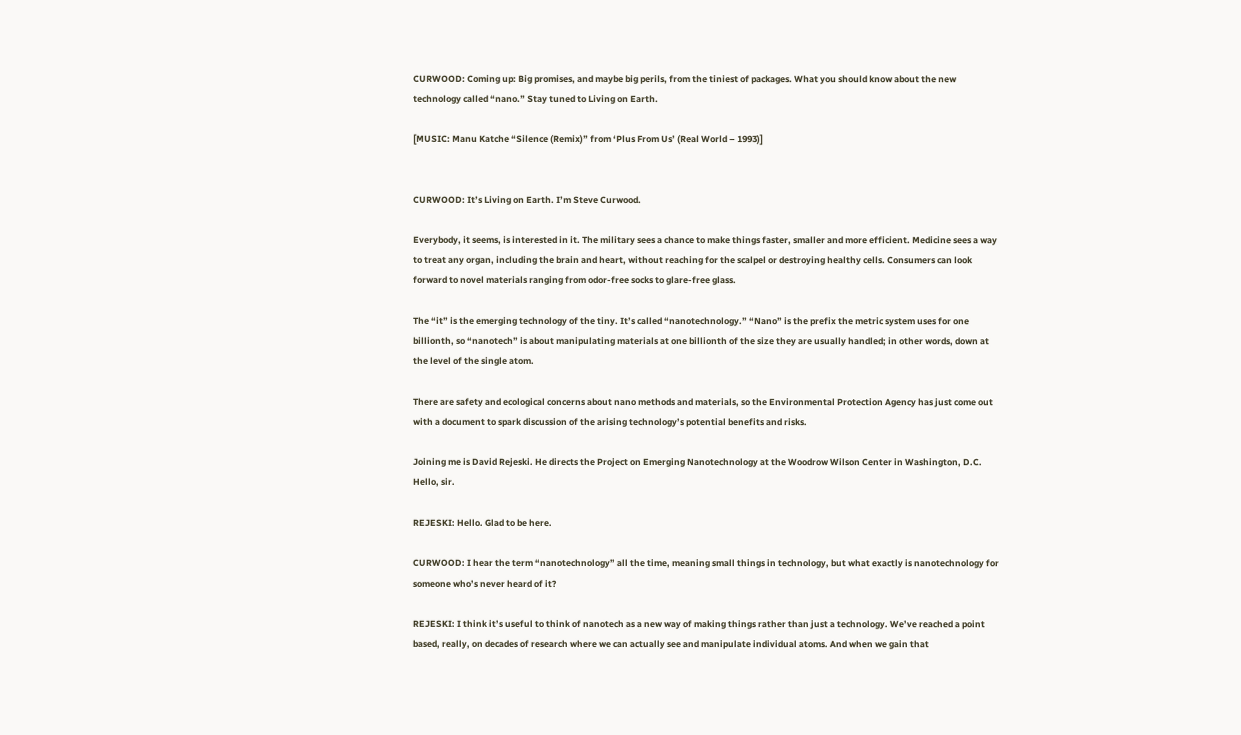CURWOOD: Coming up: Big promises, and maybe big perils, from the tiniest of packages. What you should know about the new technology called “nano.” Stay tuned to Living on Earth.

[MUSIC: Manu Katche “Silence (Remix)” from ‘Plus From Us’ (Real World – 1993)]


CURWOOD: It’s Living on Earth. I’m Steve Curwood.

Everybody, it seems, is interested in it. The military sees a chance to make things faster, smaller and more efficient. Medicine sees a way to treat any organ, including the brain and heart, without reaching for the scalpel or destroying healthy cells. Consumers can look forward to novel materials ranging from odor-free socks to glare-free glass.

The “it” is the emerging technology of the tiny. It’s called “nanotechnology.” “Nano” is the prefix the metric system uses for one billionth, so “nanotech” is about manipulating materials at one billionth of the size they are usually handled; in other words, down at the level of the single atom.

There are safety and ecological concerns about nano methods and materials, so the Environmental Protection Agency has just come out with a document to spark discussion of the arising technology’s potential benefits and risks.

Joining me is David Rejeski. He directs the Project on Emerging Nanotechnology at the Woodrow Wilson Center in Washington, D.C. Hello, sir.

REJESKI: Hello. Glad to be here.

CURWOOD: I hear the term “nanotechnology” all the time, meaning small things in technology, but what exactly is nanotechnology for someone who’s never heard of it?

REJESKI: I think it’s useful to think of nanotech as a new way of making things rather than just a technology. We’ve reached a point based, really, on decades of research where we can actually see and manipulate individual atoms. And when we gain that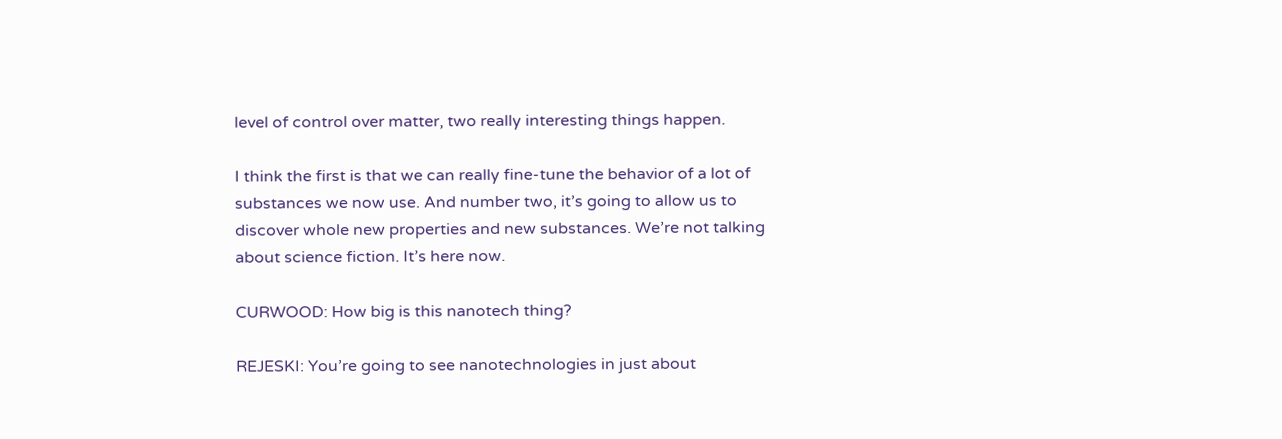level of control over matter, two really interesting things happen.

I think the first is that we can really fine-tune the behavior of a lot of substances we now use. And number two, it’s going to allow us to discover whole new properties and new substances. We’re not talking about science fiction. It’s here now.

CURWOOD: How big is this nanotech thing?

REJESKI: You’re going to see nanotechnologies in just about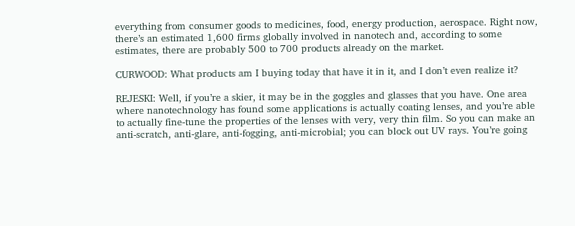everything from consumer goods to medicines, food, energy production, aerospace. Right now, there’s an estimated 1,600 firms globally involved in nanotech and, according to some estimates, there are probably 500 to 700 products already on the market.

CURWOOD: What products am I buying today that have it in it, and I don’t even realize it?

REJESKI: Well, if you’re a skier, it may be in the goggles and glasses that you have. One area where nanotechnology has found some applications is actually coating lenses, and you’re able to actually fine-tune the properties of the lenses with very, very thin film. So you can make an anti-scratch, anti-glare, anti-fogging, anti-microbial; you can block out UV rays. You’re going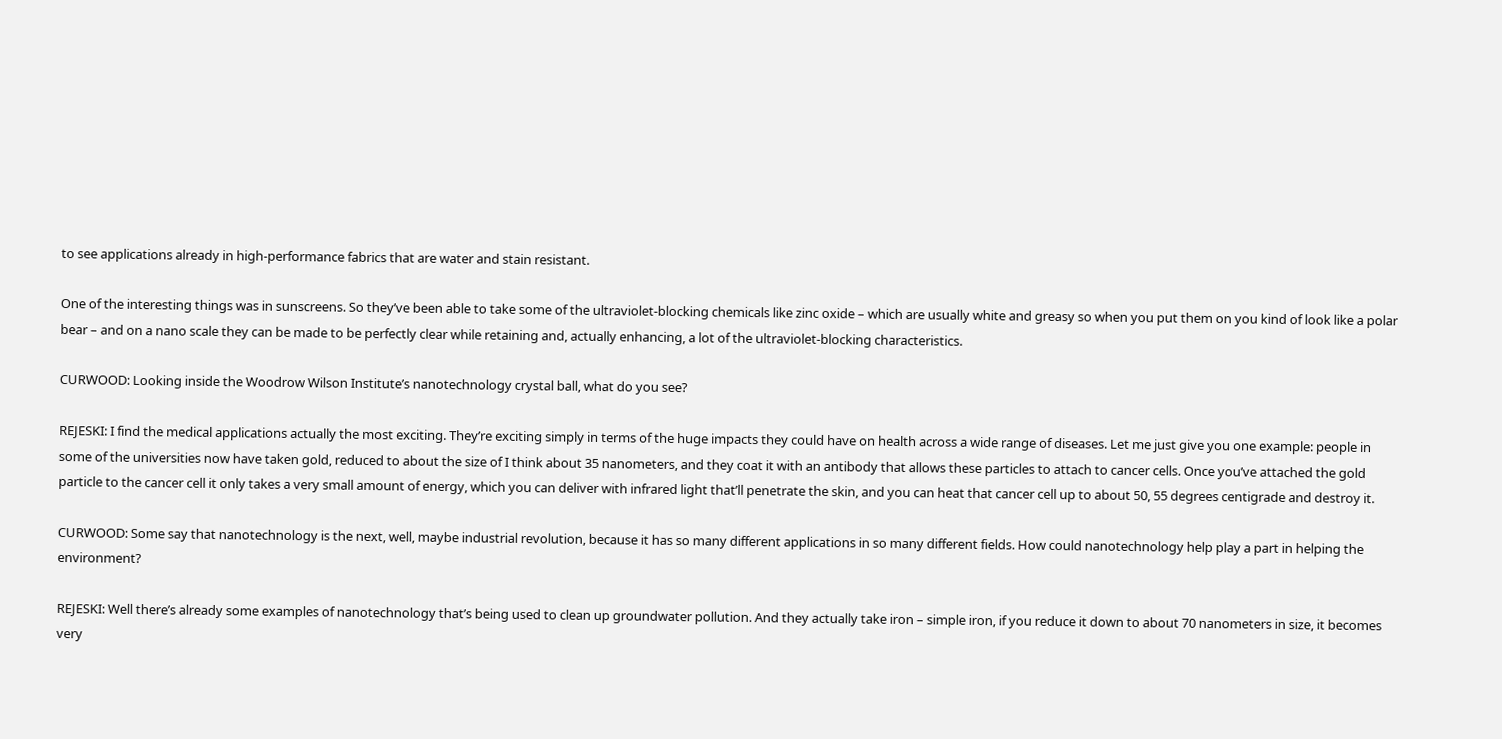to see applications already in high-performance fabrics that are water and stain resistant.

One of the interesting things was in sunscreens. So they’ve been able to take some of the ultraviolet-blocking chemicals like zinc oxide – which are usually white and greasy so when you put them on you kind of look like a polar bear – and on a nano scale they can be made to be perfectly clear while retaining and, actually enhancing, a lot of the ultraviolet-blocking characteristics.

CURWOOD: Looking inside the Woodrow Wilson Institute’s nanotechnology crystal ball, what do you see?

REJESKI: I find the medical applications actually the most exciting. They’re exciting simply in terms of the huge impacts they could have on health across a wide range of diseases. Let me just give you one example: people in some of the universities now have taken gold, reduced to about the size of I think about 35 nanometers, and they coat it with an antibody that allows these particles to attach to cancer cells. Once you’ve attached the gold particle to the cancer cell it only takes a very small amount of energy, which you can deliver with infrared light that’ll penetrate the skin, and you can heat that cancer cell up to about 50, 55 degrees centigrade and destroy it.

CURWOOD: Some say that nanotechnology is the next, well, maybe industrial revolution, because it has so many different applications in so many different fields. How could nanotechnology help play a part in helping the environment?

REJESKI: Well there’s already some examples of nanotechnology that’s being used to clean up groundwater pollution. And they actually take iron – simple iron, if you reduce it down to about 70 nanometers in size, it becomes very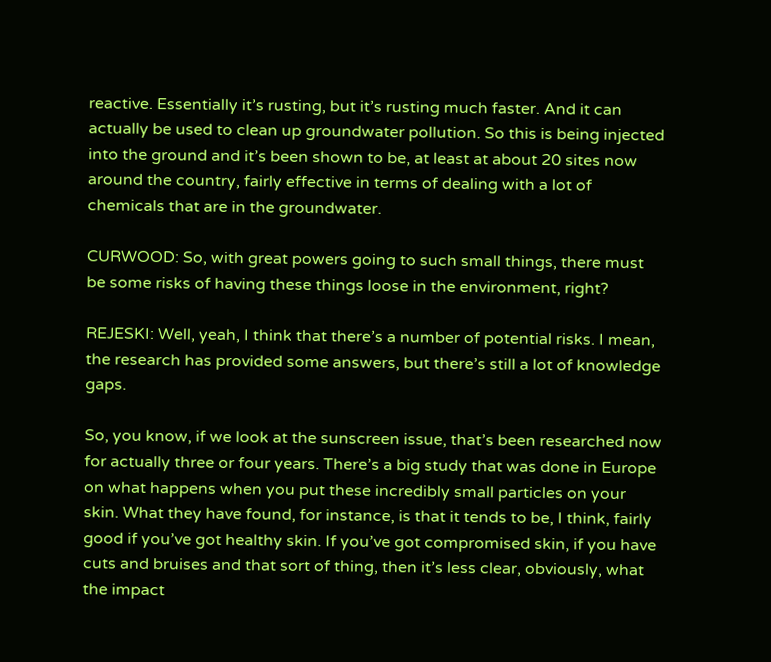reactive. Essentially it’s rusting, but it’s rusting much faster. And it can actually be used to clean up groundwater pollution. So this is being injected into the ground and it’s been shown to be, at least at about 20 sites now around the country, fairly effective in terms of dealing with a lot of chemicals that are in the groundwater.

CURWOOD: So, with great powers going to such small things, there must be some risks of having these things loose in the environment, right?

REJESKI: Well, yeah, I think that there’s a number of potential risks. I mean, the research has provided some answers, but there’s still a lot of knowledge gaps.

So, you know, if we look at the sunscreen issue, that’s been researched now for actually three or four years. There’s a big study that was done in Europe on what happens when you put these incredibly small particles on your skin. What they have found, for instance, is that it tends to be, I think, fairly good if you’ve got healthy skin. If you’ve got compromised skin, if you have cuts and bruises and that sort of thing, then it’s less clear, obviously, what the impact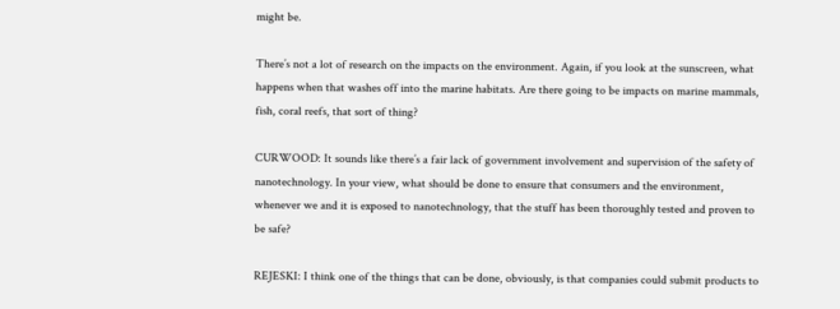might be.

There’s not a lot of research on the impacts on the environment. Again, if you look at the sunscreen, what happens when that washes off into the marine habitats. Are there going to be impacts on marine mammals, fish, coral reefs, that sort of thing?

CURWOOD: It sounds like there’s a fair lack of government involvement and supervision of the safety of nanotechnology. In your view, what should be done to ensure that consumers and the environment, whenever we and it is exposed to nanotechnology, that the stuff has been thoroughly tested and proven to be safe?

REJESKI: I think one of the things that can be done, obviously, is that companies could submit products to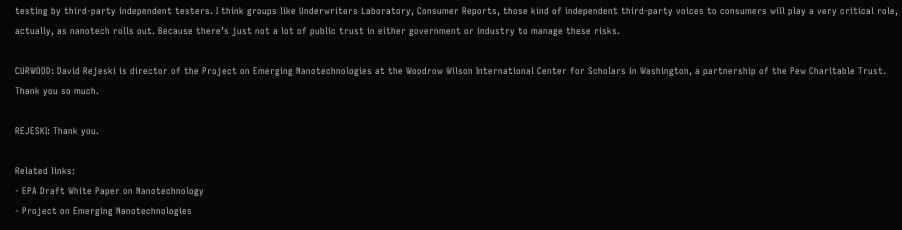testing by third-party independent testers. I think groups like Underwriters Laboratory, Consumer Reports, those kind of independent third-party voices to consumers will play a very critical role, actually, as nanotech rolls out. Because there’s just not a lot of public trust in either government or industry to manage these risks.

CURWOOD: David Rejeski is director of the Project on Emerging Nanotechnologies at the Woodrow Wilson International Center for Scholars in Washington, a partnership of the Pew Charitable Trust. Thank you so much.

REJESKI: Thank you.

Related links:
- EPA Draft White Paper on Nanotechnology
- Project on Emerging Nanotechnologies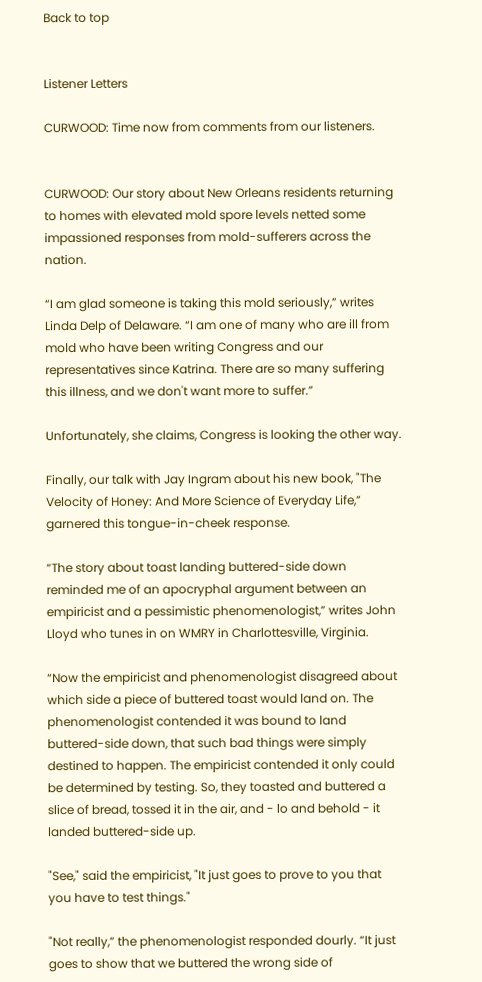Back to top


Listener Letters

CURWOOD: Time now from comments from our listeners.


CURWOOD: Our story about New Orleans residents returning to homes with elevated mold spore levels netted some impassioned responses from mold-sufferers across the nation.

“I am glad someone is taking this mold seriously,” writes Linda Delp of Delaware. “I am one of many who are ill from mold who have been writing Congress and our representatives since Katrina. There are so many suffering this illness, and we don't want more to suffer.”

Unfortunately, she claims, Congress is looking the other way.

Finally, our talk with Jay Ingram about his new book, "The Velocity of Honey: And More Science of Everyday Life,” garnered this tongue-in-cheek response.

“The story about toast landing buttered-side down reminded me of an apocryphal argument between an empiricist and a pessimistic phenomenologist,” writes John Lloyd who tunes in on WMRY in Charlottesville, Virginia.

“Now the empiricist and phenomenologist disagreed about which side a piece of buttered toast would land on. The phenomenologist contended it was bound to land buttered-side down, that such bad things were simply destined to happen. The empiricist contended it only could be determined by testing. So, they toasted and buttered a slice of bread, tossed it in the air, and - lo and behold - it landed buttered-side up.

"See," said the empiricist, "It just goes to prove to you that you have to test things."

"Not really,” the phenomenologist responded dourly. “It just goes to show that we buttered the wrong side of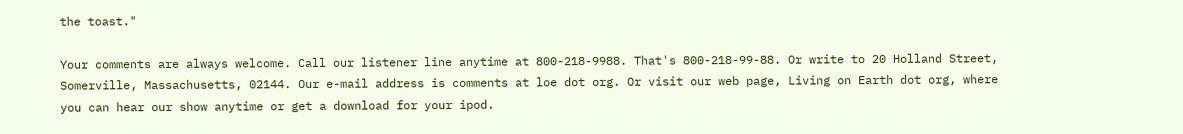the toast."

Your comments are always welcome. Call our listener line anytime at 800-218-9988. That's 800-218-99-88. Or write to 20 Holland Street, Somerville, Massachusetts, 02144. Our e-mail address is comments at loe dot org. Or visit our web page, Living on Earth dot org, where you can hear our show anytime or get a download for your ipod.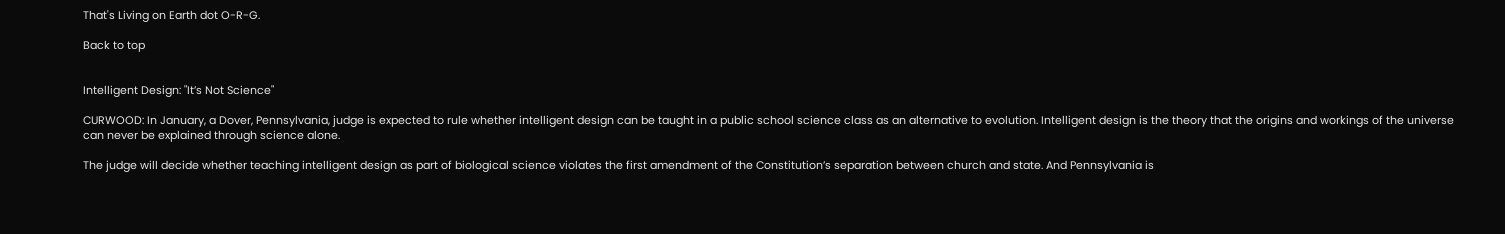That's Living on Earth dot O-R-G.

Back to top


Intelligent Design: "It’s Not Science"

CURWOOD: In January, a Dover, Pennsylvania, judge is expected to rule whether intelligent design can be taught in a public school science class as an alternative to evolution. Intelligent design is the theory that the origins and workings of the universe can never be explained through science alone.

The judge will decide whether teaching intelligent design as part of biological science violates the first amendment of the Constitution’s separation between church and state. And Pennsylvania is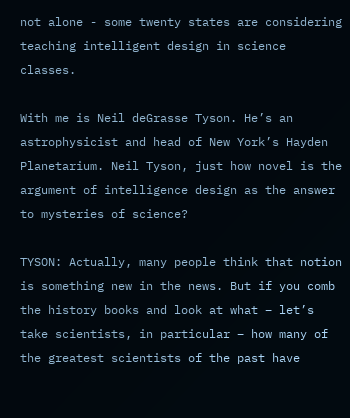not alone - some twenty states are considering teaching intelligent design in science classes.

With me is Neil deGrasse Tyson. He’s an astrophysicist and head of New York’s Hayden Planetarium. Neil Tyson, just how novel is the argument of intelligence design as the answer to mysteries of science?

TYSON: Actually, many people think that notion is something new in the news. But if you comb the history books and look at what – let’s take scientists, in particular – how many of the greatest scientists of the past have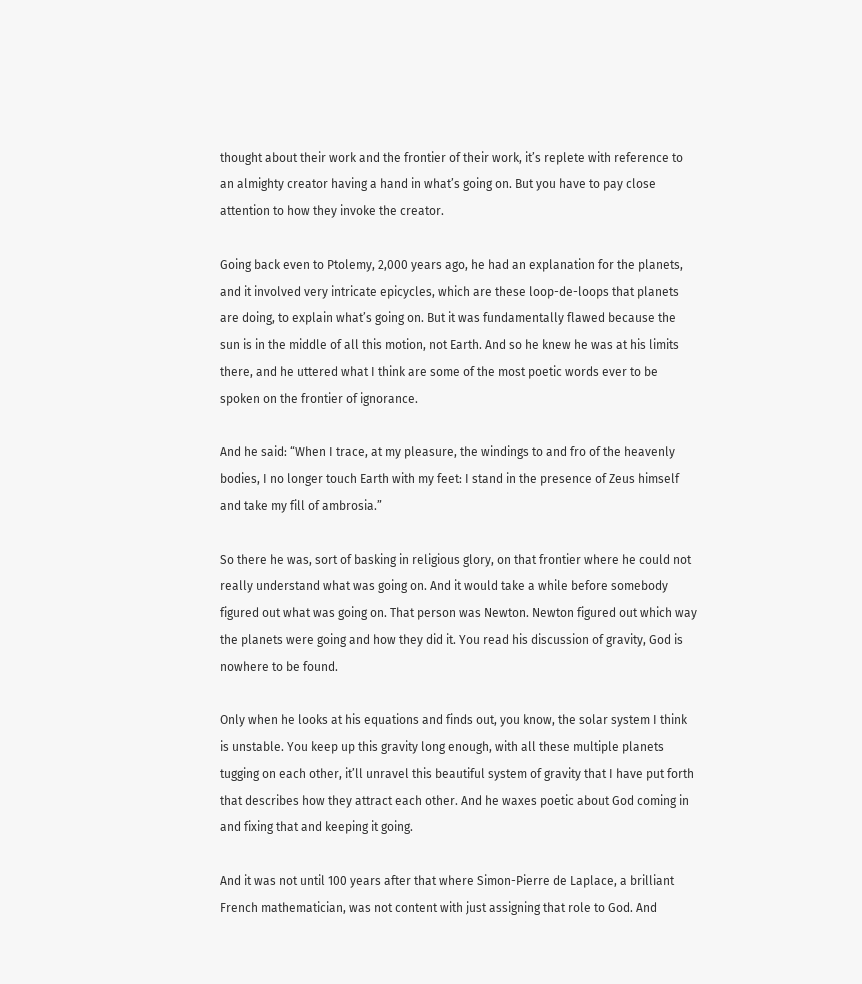thought about their work and the frontier of their work, it’s replete with reference to an almighty creator having a hand in what’s going on. But you have to pay close attention to how they invoke the creator.

Going back even to Ptolemy, 2,000 years ago, he had an explanation for the planets, and it involved very intricate epicycles, which are these loop-de-loops that planets are doing, to explain what’s going on. But it was fundamentally flawed because the sun is in the middle of all this motion, not Earth. And so he knew he was at his limits there, and he uttered what I think are some of the most poetic words ever to be spoken on the frontier of ignorance.

And he said: “When I trace, at my pleasure, the windings to and fro of the heavenly bodies, I no longer touch Earth with my feet: I stand in the presence of Zeus himself and take my fill of ambrosia.”

So there he was, sort of basking in religious glory, on that frontier where he could not really understand what was going on. And it would take a while before somebody figured out what was going on. That person was Newton. Newton figured out which way the planets were going and how they did it. You read his discussion of gravity, God is nowhere to be found.

Only when he looks at his equations and finds out, you know, the solar system I think is unstable. You keep up this gravity long enough, with all these multiple planets tugging on each other, it’ll unravel this beautiful system of gravity that I have put forth that describes how they attract each other. And he waxes poetic about God coming in and fixing that and keeping it going.

And it was not until 100 years after that where Simon-Pierre de Laplace, a brilliant French mathematician, was not content with just assigning that role to God. And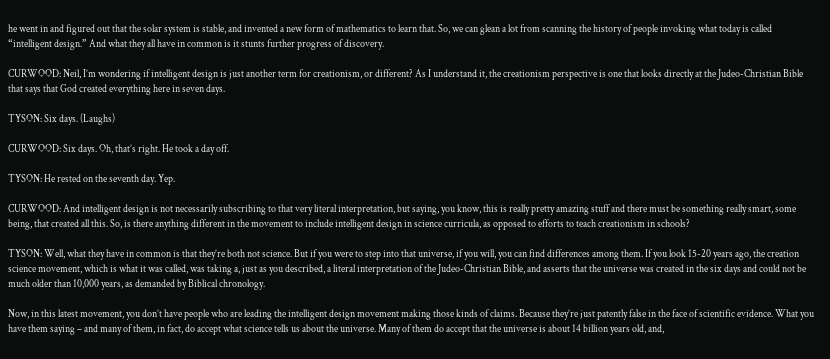he went in and figured out that the solar system is stable, and invented a new form of mathematics to learn that. So, we can glean a lot from scanning the history of people invoking what today is called “intelligent design.” And what they all have in common is it stunts further progress of discovery.

CURWOOD: Neil, I’m wondering if intelligent design is just another term for creationism, or different? As I understand it, the creationism perspective is one that looks directly at the Judeo-Christian Bible that says that God created everything here in seven days.

TYSON: Six days. (Laughs)

CURWOOD: Six days. Oh, that’s right. He took a day off.

TYSON: He rested on the seventh day. Yep.

CURWOOD: And intelligent design is not necessarily subscribing to that very literal interpretation, but saying, you know, this is really pretty amazing stuff and there must be something really smart, some being, that created all this. So, is there anything different in the movement to include intelligent design in science curricula, as opposed to efforts to teach creationism in schools?

TYSON: Well, what they have in common is that they’re both not science. But if you were to step into that universe, if you will, you can find differences among them. If you look 15-20 years ago, the creation science movement, which is what it was called, was taking a, just as you described, a literal interpretation of the Judeo-Christian Bible, and asserts that the universe was created in the six days and could not be much older than 10,000 years, as demanded by Biblical chronology.

Now, in this latest movement, you don’t have people who are leading the intelligent design movement making those kinds of claims. Because they’re just patently false in the face of scientific evidence. What you have them saying – and many of them, in fact, do accept what science tells us about the universe. Many of them do accept that the universe is about 14 billion years old, and,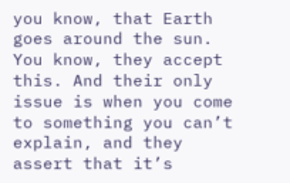you know, that Earth goes around the sun. You know, they accept this. And their only issue is when you come to something you can’t explain, and they assert that it’s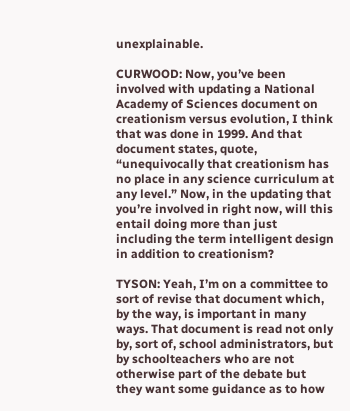unexplainable.

CURWOOD: Now, you’ve been involved with updating a National Academy of Sciences document on creationism versus evolution, I think that was done in 1999. And that document states, quote, “unequivocally that creationism has no place in any science curriculum at any level.” Now, in the updating that you’re involved in right now, will this entail doing more than just including the term intelligent design in addition to creationism?

TYSON: Yeah, I’m on a committee to sort of revise that document which, by the way, is important in many ways. That document is read not only by, sort of, school administrators, but by schoolteachers who are not otherwise part of the debate but they want some guidance as to how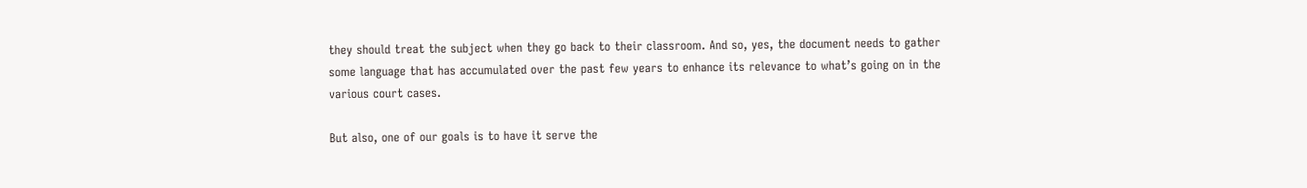they should treat the subject when they go back to their classroom. And so, yes, the document needs to gather some language that has accumulated over the past few years to enhance its relevance to what’s going on in the various court cases.

But also, one of our goals is to have it serve the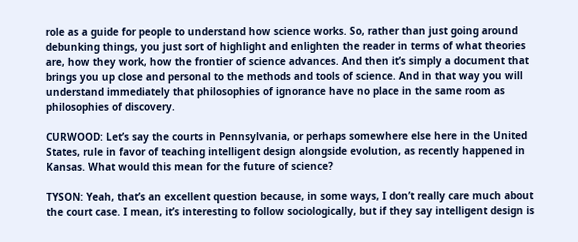role as a guide for people to understand how science works. So, rather than just going around debunking things, you just sort of highlight and enlighten the reader in terms of what theories are, how they work, how the frontier of science advances. And then it’s simply a document that brings you up close and personal to the methods and tools of science. And in that way you will understand immediately that philosophies of ignorance have no place in the same room as philosophies of discovery.

CURWOOD: Let’s say the courts in Pennsylvania, or perhaps somewhere else here in the United States, rule in favor of teaching intelligent design alongside evolution, as recently happened in Kansas. What would this mean for the future of science?

TYSON: Yeah, that’s an excellent question because, in some ways, I don’t really care much about the court case. I mean, it’s interesting to follow sociologically, but if they say intelligent design is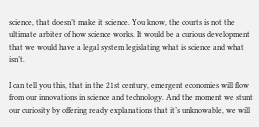science, that doesn’t make it science. You know, the courts is not the ultimate arbiter of how science works. It would be a curious development that we would have a legal system legislating what is science and what isn’t.

I can tell you this, that in the 21st century, emergent economies will flow from our innovations in science and technology. And the moment we stunt our curiosity by offering ready explanations that it’s unknowable, we will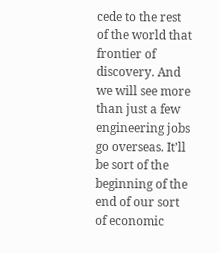cede to the rest of the world that frontier of discovery. And we will see more than just a few engineering jobs go overseas. It’ll be sort of the beginning of the end of our sort of economic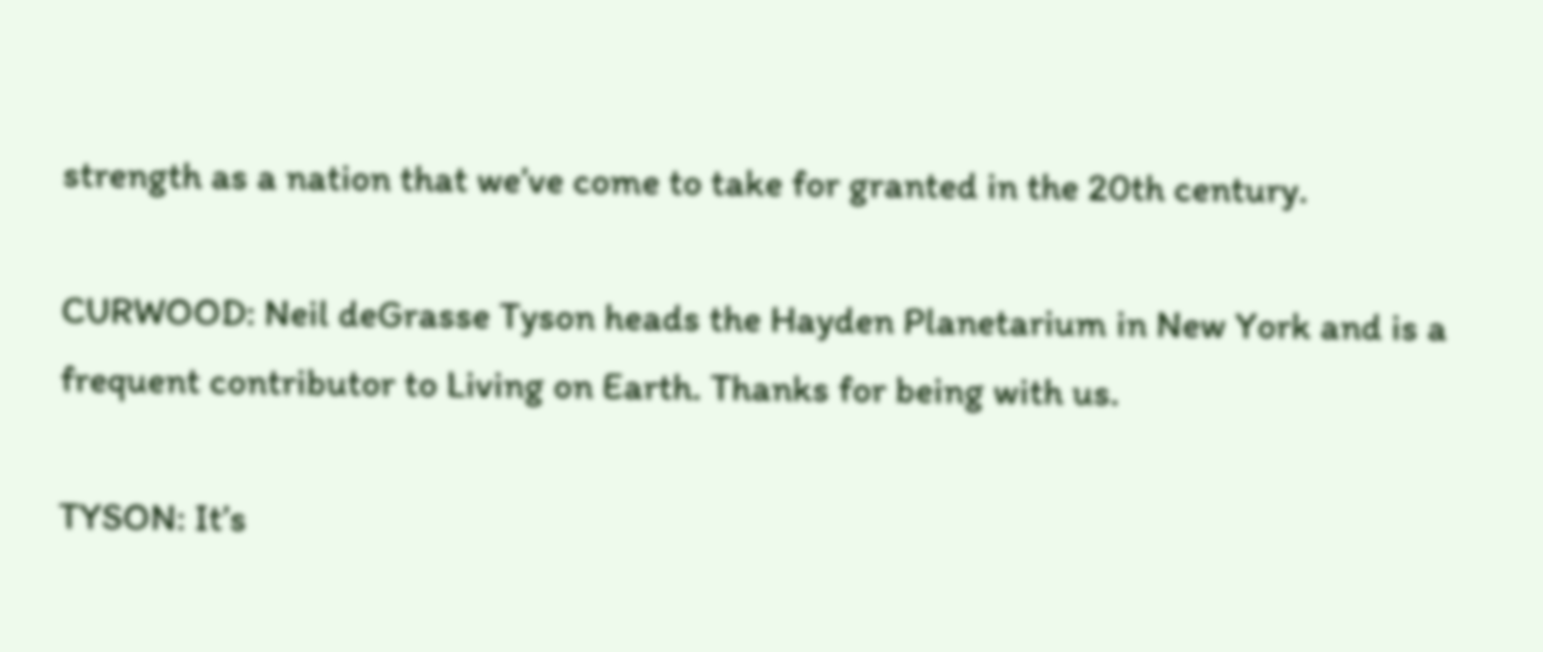strength as a nation that we’ve come to take for granted in the 20th century.

CURWOOD: Neil deGrasse Tyson heads the Hayden Planetarium in New York and is a frequent contributor to Living on Earth. Thanks for being with us.

TYSON: It’s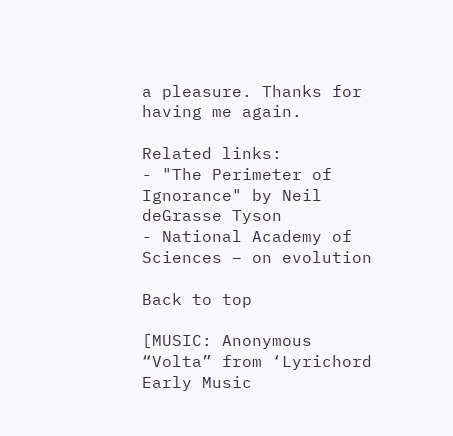a pleasure. Thanks for having me again.

Related links:
- "The Perimeter of Ignorance" by Neil deGrasse Tyson
- National Academy of Sciences – on evolution

Back to top

[MUSIC: Anonymous “Volta” from ‘Lyrichord Early Music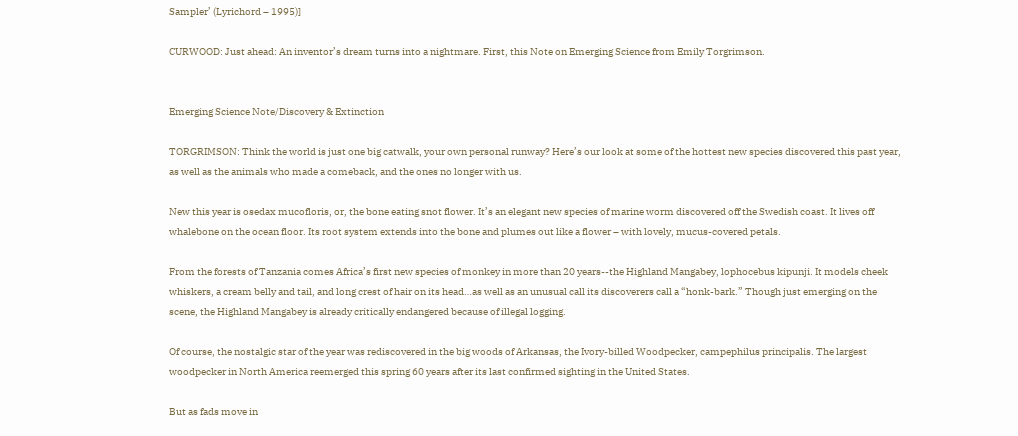Sampler’ (Lyrichord – 1995)]

CURWOOD: Just ahead: An inventor’s dream turns into a nightmare. First, this Note on Emerging Science from Emily Torgrimson.


Emerging Science Note/Discovery & Extinction

TORGRIMSON: Think the world is just one big catwalk, your own personal runway? Here’s our look at some of the hottest new species discovered this past year, as well as the animals who made a comeback, and the ones no longer with us.

New this year is osedax mucofloris, or, the bone eating snot flower. It’s an elegant new species of marine worm discovered off the Swedish coast. It lives off whalebone on the ocean floor. Its root system extends into the bone and plumes out like a flower – with lovely, mucus-covered petals.

From the forests of Tanzania comes Africa’s first new species of monkey in more than 20 years--the Highland Mangabey, lophocebus kipunji. It models cheek whiskers, a cream belly and tail, and long crest of hair on its head…as well as an unusual call its discoverers call a “honk-bark.” Though just emerging on the scene, the Highland Mangabey is already critically endangered because of illegal logging.

Of course, the nostalgic star of the year was rediscovered in the big woods of Arkansas, the Ivory-billed Woodpecker, campephilus principalis. The largest woodpecker in North America reemerged this spring 60 years after its last confirmed sighting in the United States.

But as fads move in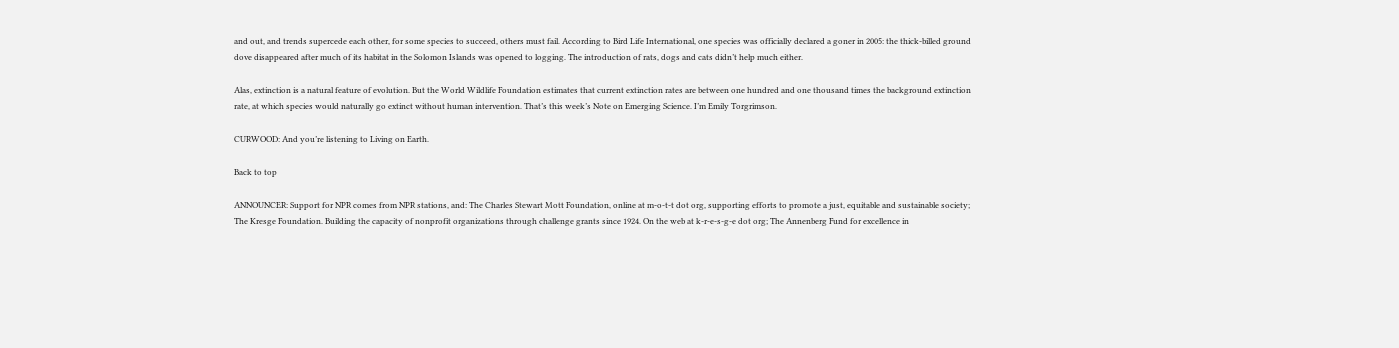and out, and trends supercede each other, for some species to succeed, others must fail. According to Bird Life International, one species was officially declared a goner in 2005: the thick-billed ground dove disappeared after much of its habitat in the Solomon Islands was opened to logging. The introduction of rats, dogs and cats didn’t help much either.

Alas, extinction is a natural feature of evolution. But the World Wildlife Foundation estimates that current extinction rates are between one hundred and one thousand times the background extinction rate, at which species would naturally go extinct without human intervention. That’s this week’s Note on Emerging Science. I’m Emily Torgrimson.

CURWOOD: And you’re listening to Living on Earth.

Back to top

ANNOUNCER: Support for NPR comes from NPR stations, and: The Charles Stewart Mott Foundation, online at m-o-t-t dot org, supporting efforts to promote a just, equitable and sustainable society; The Kresge Foundation. Building the capacity of nonprofit organizations through challenge grants since 1924. On the web at k-r-e-s-g-e dot org; The Annenberg Fund for excellence in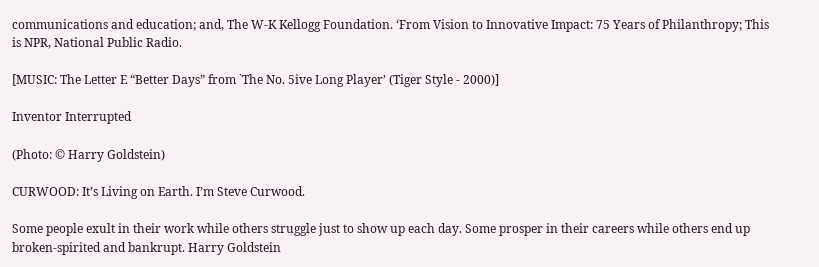communications and education; and, The W-K Kellogg Foundation. ‘From Vision to Innovative Impact: 75 Years of Philanthropy; This is NPR, National Public Radio.

[MUSIC: The Letter E “Better Days” from `The No. 5ive Long Player’ (Tiger Style - 2000)]

Inventor Interrupted

(Photo: © Harry Goldstein)

CURWOOD: It’s Living on Earth. I’m Steve Curwood.

Some people exult in their work while others struggle just to show up each day. Some prosper in their careers while others end up broken-spirited and bankrupt. Harry Goldstein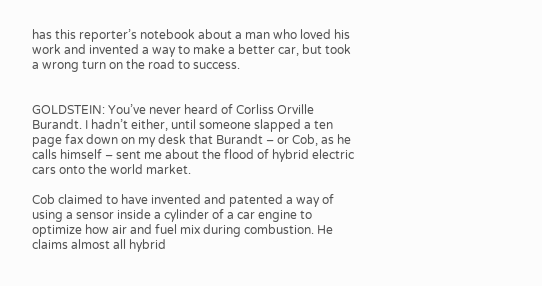has this reporter’s notebook about a man who loved his work and invented a way to make a better car, but took a wrong turn on the road to success.


GOLDSTEIN: You’ve never heard of Corliss Orville Burandt. I hadn’t either, until someone slapped a ten page fax down on my desk that Burandt – or Cob, as he calls himself – sent me about the flood of hybrid electric cars onto the world market.

Cob claimed to have invented and patented a way of using a sensor inside a cylinder of a car engine to optimize how air and fuel mix during combustion. He claims almost all hybrid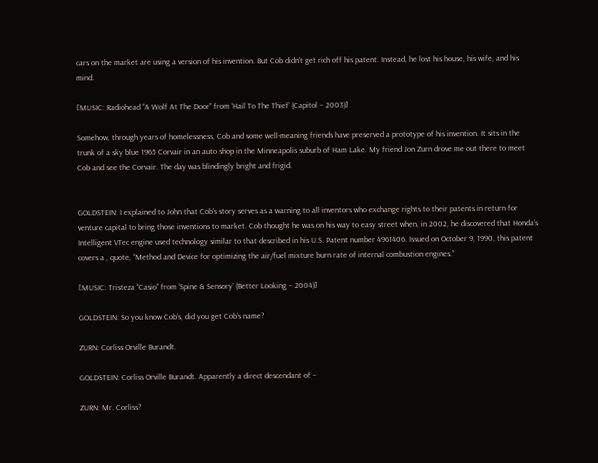cars on the market are using a version of his invention. But Cob didn’t get rich off his patent. Instead, he lost his house, his wife, and his mind.

[MUSIC: Radiohead “A Wolf At The Door” from ‘Hail To The Thief’ (Capitol – 2003)]

Somehow, through years of homelessness, Cob and some well-meaning friends have preserved a prototype of his invention. It sits in the trunk of a sky blue 1965 Corvair in an auto shop in the Minneapolis suburb of Ham Lake. My friend Jon Zurn drove me out there to meet Cob and see the Corvair. The day was blindingly bright and frigid.


GOLDSTEIN: I explained to John that Cob’s story serves as a warning to all inventors who exchange rights to their patents in return for venture capital to bring those inventions to market. Cob thought he was on his way to easy street when, in 2002, he discovered that Honda’s Intelligent VTec engine used technology similar to that described in his U.S. Patent number 4961406. Issued on October 9, 1990, this patent covers a , quote, “Method and Device for optimizing the air/fuel mixture burn rate of internal combustion engines.”

[MUSIC: Tristeza “Casio” from ‘Spine & Sensory’ (Better Looking – 2004)]

GOLDSTEIN: So you know Cob’s, did you get Cob’s name?

ZURN: Corliss Orville Burandt.

GOLDSTEIN: Corliss Orville Burandt. Apparently a direct descendant of –

ZURN: Mr. Corliss?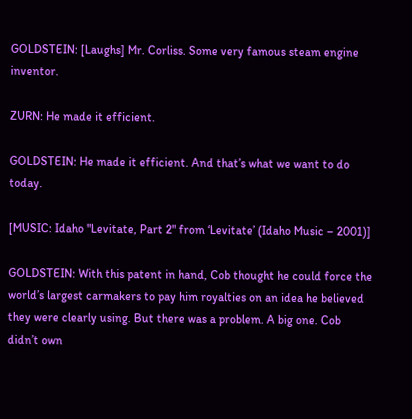GOLDSTEIN: [Laughs] Mr. Corliss. Some very famous steam engine inventor.

ZURN: He made it efficient.

GOLDSTEIN: He made it efficient. And that’s what we want to do today.

[MUSIC: Idaho "Levitate, Part 2" from ‘Levitate’ (Idaho Music – 2001)]

GOLDSTEIN: With this patent in hand, Cob thought he could force the world’s largest carmakers to pay him royalties on an idea he believed they were clearly using. But there was a problem. A big one. Cob didn’t own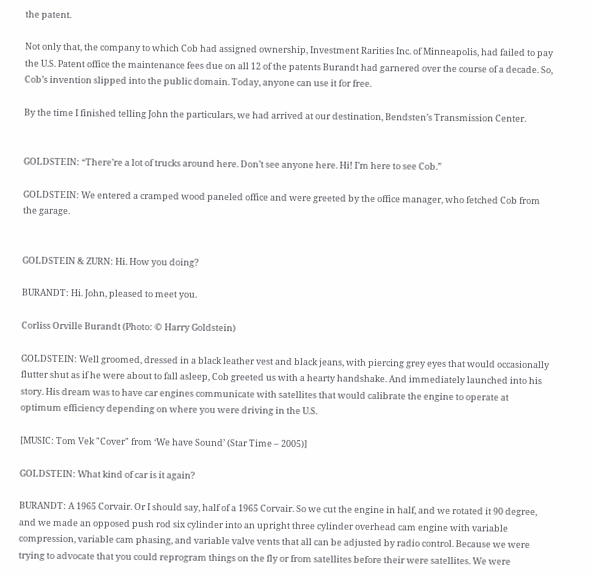the patent.

Not only that, the company to which Cob had assigned ownership, Investment Rarities Inc. of Minneapolis, had failed to pay the U.S. Patent office the maintenance fees due on all 12 of the patents Burandt had garnered over the course of a decade. So, Cob’s invention slipped into the public domain. Today, anyone can use it for free.

By the time I finished telling John the particulars, we had arrived at our destination, Bendsten’s Transmission Center.


GOLDSTEIN: “There’re a lot of trucks around here. Don’t see anyone here. Hi! I’m here to see Cob.”

GOLDSTEIN: We entered a cramped wood paneled office and were greeted by the office manager, who fetched Cob from the garage.


GOLDSTEIN & ZURN: Hi. How you doing?

BURANDT: Hi. John, pleased to meet you.

Corliss Orville Burandt (Photo: © Harry Goldstein)

GOLDSTEIN: Well groomed, dressed in a black leather vest and black jeans, with piercing grey eyes that would occasionally flutter shut as if he were about to fall asleep, Cob greeted us with a hearty handshake. And immediately launched into his story. His dream was to have car engines communicate with satellites that would calibrate the engine to operate at optimum efficiency depending on where you were driving in the U.S.

[MUSIC: Tom Vek "Cover" from ‘We have Sound’ (Star Time – 2005)]

GOLDSTEIN: What kind of car is it again?

BURANDT: A 1965 Corvair. Or I should say, half of a 1965 Corvair. So we cut the engine in half, and we rotated it 90 degree, and we made an opposed push rod six cylinder into an upright three cylinder overhead cam engine with variable compression, variable cam phasing, and variable valve vents that all can be adjusted by radio control. Because we were trying to advocate that you could reprogram things on the fly or from satellites before their were satellites. We were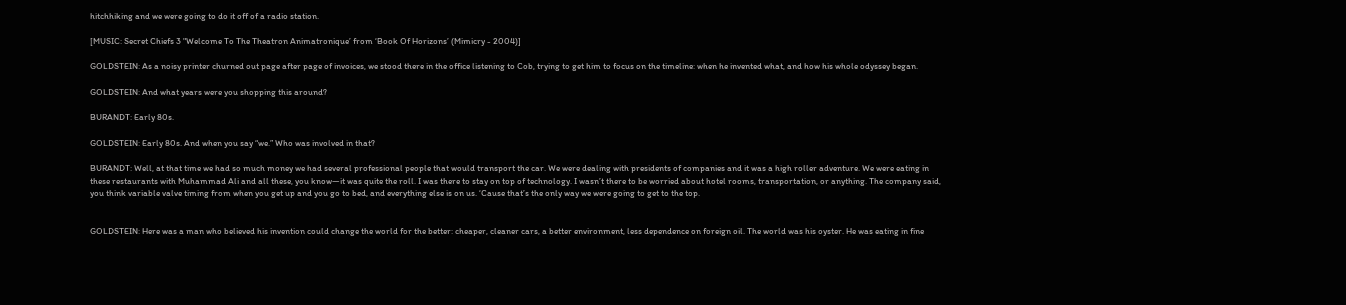hitchhiking and we were going to do it off of a radio station.

[MUSIC: Secret Chiefs 3 "Welcome To The Theatron Animatronique’ from ‘Book Of Horizons’ (Mimicry - 2004)]

GOLDSTEIN: As a noisy printer churned out page after page of invoices, we stood there in the office listening to Cob, trying to get him to focus on the timeline: when he invented what, and how his whole odyssey began.

GOLDSTEIN: And what years were you shopping this around?

BURANDT: Early 80s.

GOLDSTEIN: Early 80s. And when you say “we.” Who was involved in that?

BURANDT: Well, at that time we had so much money we had several professional people that would transport the car. We were dealing with presidents of companies and it was a high roller adventure. We were eating in these restaurants with Muhammad Ali and all these, you know—it was quite the roll. I was there to stay on top of technology. I wasn’t there to be worried about hotel rooms, transportation, or anything. The company said, you think variable valve timing from when you get up and you go to bed, and everything else is on us. ‘Cause that’s the only way we were going to get to the top.


GOLDSTEIN: Here was a man who believed his invention could change the world for the better: cheaper, cleaner cars, a better environment, less dependence on foreign oil. The world was his oyster. He was eating in fine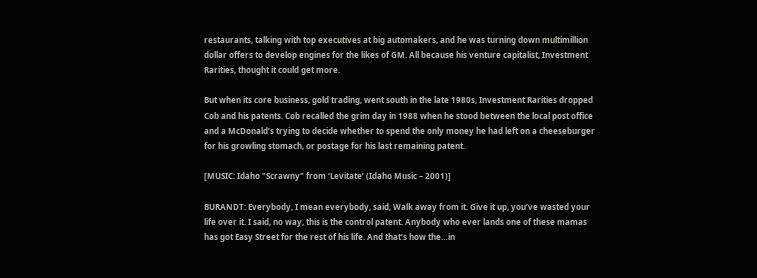restaurants, talking with top executives at big automakers, and he was turning down multimillion dollar offers to develop engines for the likes of GM. All because his venture capitalist, Investment Rarities, thought it could get more.

But when its core business, gold trading, went south in the late 1980s, Investment Rarities dropped Cob and his patents. Cob recalled the grim day in 1988 when he stood between the local post office and a McDonald’s trying to decide whether to spend the only money he had left on a cheeseburger for his growling stomach, or postage for his last remaining patent.

[MUSIC: Idaho "Scrawny" from ‘Levitate’ (Idaho Music – 2001)]

BURANDT: Everybody, I mean everybody, said, Walk away from it. Give it up, you’ve wasted your life over it. I said, no way, this is the control patent. Anybody who ever lands one of these mamas has got Easy Street for the rest of his life. And that’s how the…in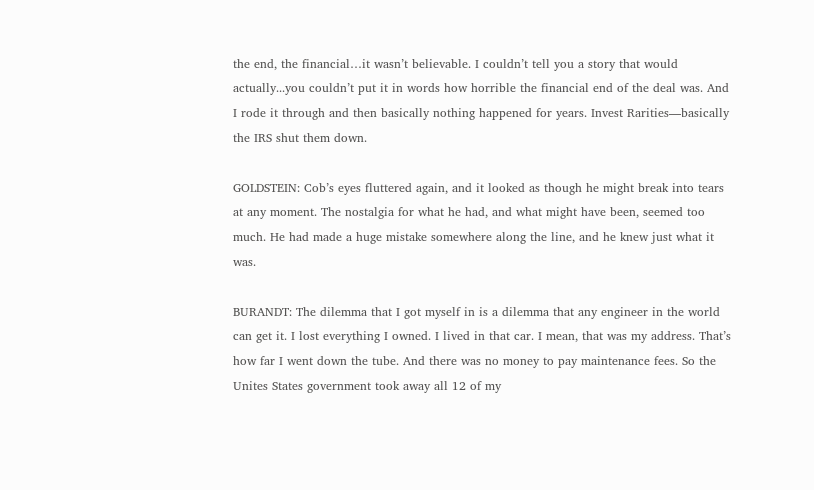the end, the financial…it wasn’t believable. I couldn’t tell you a story that would actually...you couldn’t put it in words how horrible the financial end of the deal was. And I rode it through and then basically nothing happened for years. Invest Rarities—basically the IRS shut them down.

GOLDSTEIN: Cob’s eyes fluttered again, and it looked as though he might break into tears at any moment. The nostalgia for what he had, and what might have been, seemed too much. He had made a huge mistake somewhere along the line, and he knew just what it was.

BURANDT: The dilemma that I got myself in is a dilemma that any engineer in the world can get it. I lost everything I owned. I lived in that car. I mean, that was my address. That’s how far I went down the tube. And there was no money to pay maintenance fees. So the Unites States government took away all 12 of my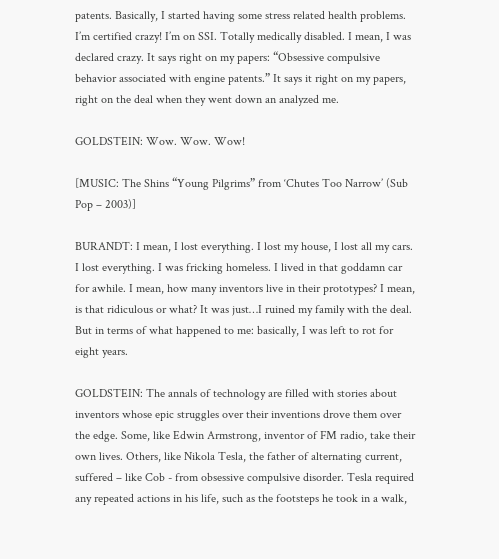patents. Basically, I started having some stress related health problems. I’m certified crazy! I’m on SSI. Totally medically disabled. I mean, I was declared crazy. It says right on my papers: “Obsessive compulsive behavior associated with engine patents.” It says it right on my papers, right on the deal when they went down an analyzed me.

GOLDSTEIN: Wow. Wow. Wow!

[MUSIC: The Shins “Young Pilgrims” from ‘Chutes Too Narrow’ (Sub Pop – 2003)]

BURANDT: I mean, I lost everything. I lost my house, I lost all my cars. I lost everything. I was fricking homeless. I lived in that goddamn car for awhile. I mean, how many inventors live in their prototypes? I mean, is that ridiculous or what? It was just…I ruined my family with the deal. But in terms of what happened to me: basically, I was left to rot for eight years.

GOLDSTEIN: The annals of technology are filled with stories about inventors whose epic struggles over their inventions drove them over the edge. Some, like Edwin Armstrong, inventor of FM radio, take their own lives. Others, like Nikola Tesla, the father of alternating current, suffered – like Cob - from obsessive compulsive disorder. Tesla required any repeated actions in his life, such as the footsteps he took in a walk,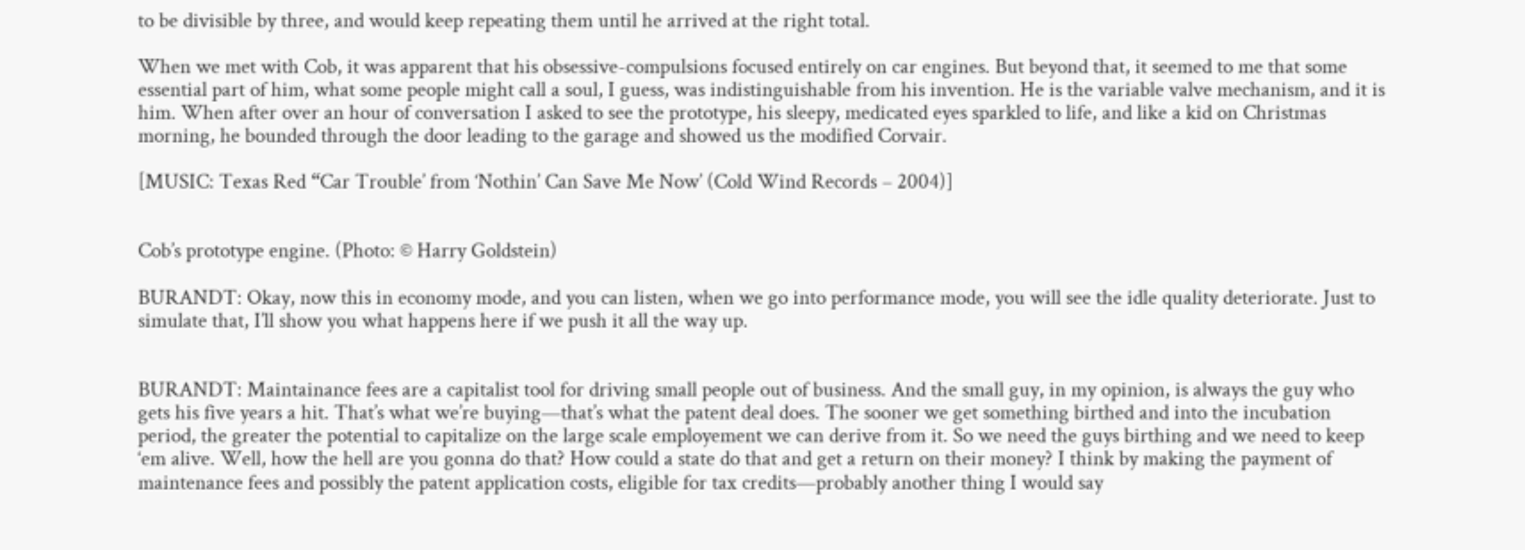to be divisible by three, and would keep repeating them until he arrived at the right total.

When we met with Cob, it was apparent that his obsessive-compulsions focused entirely on car engines. But beyond that, it seemed to me that some essential part of him, what some people might call a soul, I guess, was indistinguishable from his invention. He is the variable valve mechanism, and it is him. When after over an hour of conversation I asked to see the prototype, his sleepy, medicated eyes sparkled to life, and like a kid on Christmas morning, he bounded through the door leading to the garage and showed us the modified Corvair.

[MUSIC: Texas Red “Car Trouble’ from ‘Nothin’ Can Save Me Now’ (Cold Wind Records – 2004)]


Cob’s prototype engine. (Photo: © Harry Goldstein)

BURANDT: Okay, now this in economy mode, and you can listen, when we go into performance mode, you will see the idle quality deteriorate. Just to simulate that, I’ll show you what happens here if we push it all the way up.


BURANDT: Maintainance fees are a capitalist tool for driving small people out of business. And the small guy, in my opinion, is always the guy who gets his five years a hit. That’s what we’re buying—that’s what the patent deal does. The sooner we get something birthed and into the incubation period, the greater the potential to capitalize on the large scale employement we can derive from it. So we need the guys birthing and we need to keep ‘em alive. Well, how the hell are you gonna do that? How could a state do that and get a return on their money? I think by making the payment of maintenance fees and possibly the patent application costs, eligible for tax credits—probably another thing I would say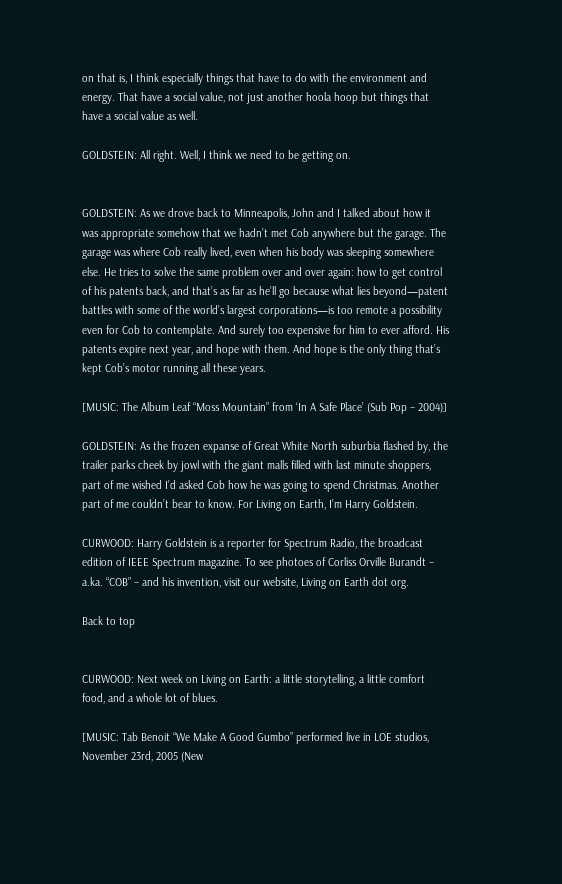on that is, I think especially things that have to do with the environment and energy. That have a social value, not just another hoola hoop but things that have a social value as well.

GOLDSTEIN: All right. Well, I think we need to be getting on.


GOLDSTEIN: As we drove back to Minneapolis, John and I talked about how it was appropriate somehow that we hadn’t met Cob anywhere but the garage. The garage was where Cob really lived, even when his body was sleeping somewhere else. He tries to solve the same problem over and over again: how to get control of his patents back, and that’s as far as he’ll go because what lies beyond—patent battles with some of the world’s largest corporations—is too remote a possibility even for Cob to contemplate. And surely too expensive for him to ever afford. His patents expire next year, and hope with them. And hope is the only thing that’s kept Cob’s motor running all these years.

[MUSIC: The Album Leaf “Moss Mountain” from ‘In A Safe Place’ (Sub Pop – 2004)]

GOLDSTEIN: As the frozen expanse of Great White North suburbia flashed by, the trailer parks cheek by jowl with the giant malls filled with last minute shoppers, part of me wished I’d asked Cob how he was going to spend Christmas. Another part of me couldn’t bear to know. For Living on Earth, I’m Harry Goldstein.

CURWOOD: Harry Goldstein is a reporter for Spectrum Radio, the broadcast edition of IEEE Spectrum magazine. To see photoes of Corliss Orville Burandt – a.ka. “COB” – and his invention, visit our website, Living on Earth dot org.

Back to top


CURWOOD: Next week on Living on Earth: a little storytelling, a little comfort food, and a whole lot of blues.

[MUSIC: Tab Benoit “We Make A Good Gumbo” performed live in LOE studios, November 23rd, 2005 (New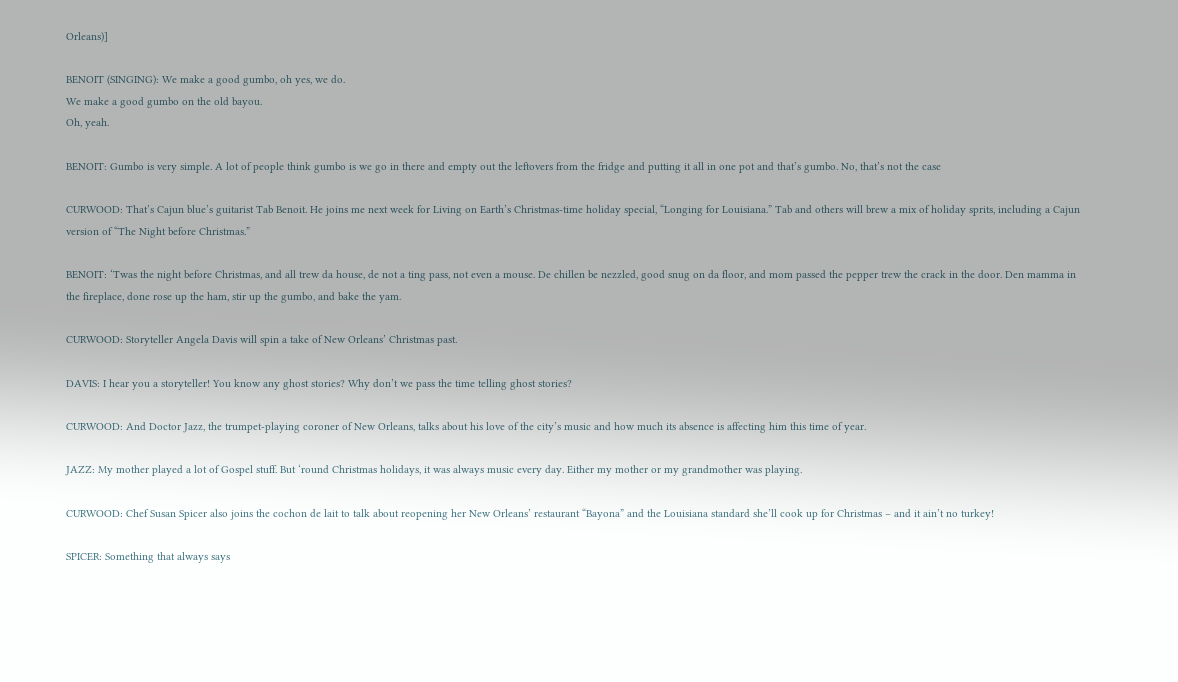Orleans)]

BENOIT (SINGING): We make a good gumbo, oh yes, we do.
We make a good gumbo on the old bayou.
Oh, yeah.

BENOIT: Gumbo is very simple. A lot of people think gumbo is we go in there and empty out the leftovers from the fridge and putting it all in one pot and that’s gumbo. No, that’s not the case

CURWOOD: That’s Cajun blue’s guitarist Tab Benoit. He joins me next week for Living on Earth’s Christmas-time holiday special, “Longing for Louisiana.” Tab and others will brew a mix of holiday sprits, including a Cajun version of “The Night before Christmas.”

BENOIT: ‘Twas the night before Christmas, and all trew da house, de not a ting pass, not even a mouse. De chillen be nezzled, good snug on da floor, and mom passed the pepper trew the crack in the door. Den mamma in the fireplace, done rose up the ham, stir up the gumbo, and bake the yam.

CURWOOD: Storyteller Angela Davis will spin a take of New Orleans’ Christmas past.

DAVIS: I hear you a storyteller! You know any ghost stories? Why don’t we pass the time telling ghost stories?

CURWOOD: And Doctor Jazz, the trumpet-playing coroner of New Orleans, talks about his love of the city’s music and how much its absence is affecting him this time of year.

JAZZ: My mother played a lot of Gospel stuff. But ‘round Christmas holidays, it was always music every day. Either my mother or my grandmother was playing.

CURWOOD: Chef Susan Spicer also joins the cochon de lait to talk about reopening her New Orleans’ restaurant “Bayona” and the Louisiana standard she’ll cook up for Christmas – and it ain’t no turkey!

SPICER: Something that always says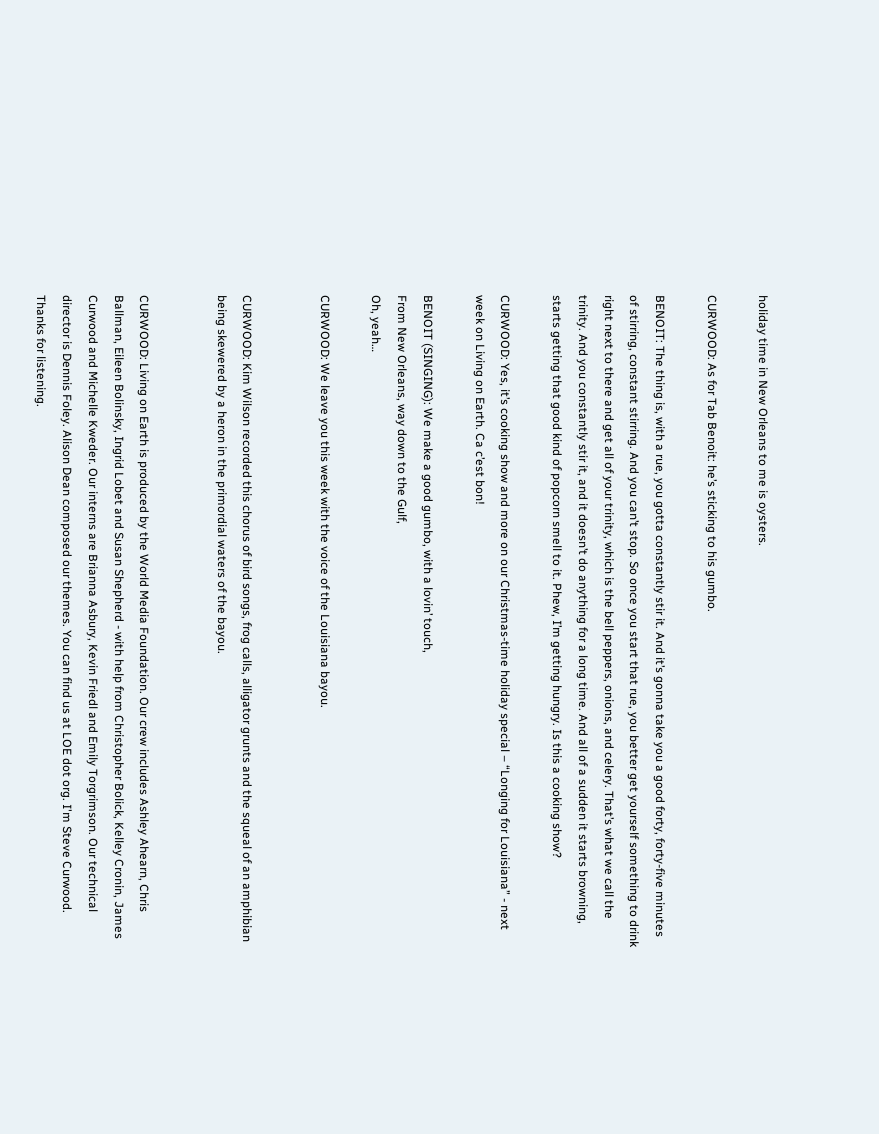holiday time in New Orleans to me is oysters.

CURWOOD: As for Tab Benoit: he’s sticking to his gumbo.

BENOIT: The thing is, with a rue, you gotta constantly stir it. And it’s gonna take you a good forty, forty-five minutes of stirring, constant stirring. And you can’t stop. So once you start that rue, you better get yourself something to drink right next to there and get all of your trinity, which is the bell peppers, onions, and celery. That’s what we call the trinity. And you constantly stir it, and it doesn’t do anything for a long time. And all of a sudden it starts browning, starts getting that good kind of popcorn smell to it. Phew, I’m getting hungry. Is this a cooking show?

CURWOOD: Yes, it’s cooking show and more on our Christmas-time holiday special – “Longing for Louisiana” - next week on Living on Earth. Ca c’est bon!

BENOIT (SINGING): We make a good gumbo, with a lovin’ touch,
From New Orleans, way down to the Gulf,
Oh, yeah…

CURWOOD: We leave you this week with the voice of the Louisiana bayou.


CURWOOD: Kim Wilson recorded this chorus of bird songs, frog calls, alligator grunts and the squeal of an amphibian being skewered by a heron in the primordial waters of the bayou.


CURWOOD: Living on Earth is produced by the World Media Foundation. Our crew includes Ashley Ahearn, Chris Ballman, Eileen Bolinsky, Ingrid Lobet and Susan Shepherd - with help from Christopher Bolick, Kelley Cronin, James Curwood and Michelle Kweder. Our interns are Brianna Asbury, Kevin Friedl and Emily Torgrimson. Our technical director is Dennis Foley. Alison Dean composed our themes. You can find us at LOE dot org. I'm Steve Curwood. Thanks for listening.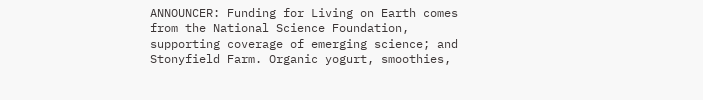ANNOUNCER: Funding for Living on Earth comes from the National Science Foundation, supporting coverage of emerging science; and Stonyfield Farm. Organic yogurt, smoothies,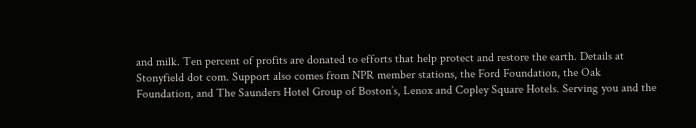and milk. Ten percent of profits are donated to efforts that help protect and restore the earth. Details at Stonyfield dot com. Support also comes from NPR member stations, the Ford Foundation, the Oak Foundation, and The Saunders Hotel Group of Boston’s, Lenox and Copley Square Hotels. Serving you and the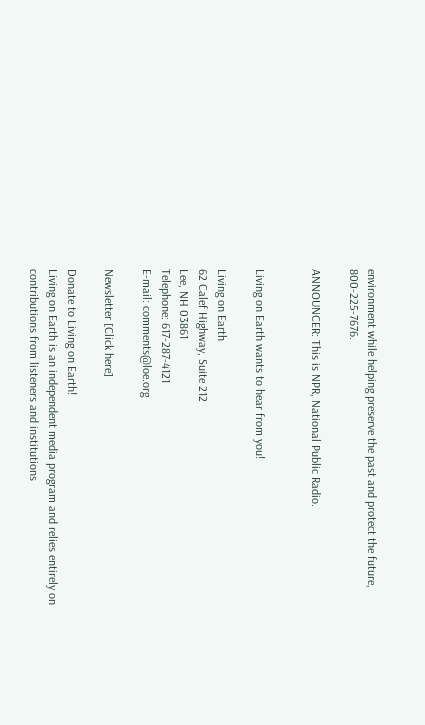environment while helping preserve the past and protect the future, 800-225-7676.

ANNOUNCER: This is NPR, National Public Radio.


Living on Earth wants to hear from you!

Living on Earth
62 Calef Highway, Suite 212
Lee, NH 03861
Telephone: 617-287-4121
E-mail: comments@loe.org

Newsletter [Click here]

Donate to Living on Earth!
Living on Earth is an independent media program and relies entirely on contributions from listeners and institutions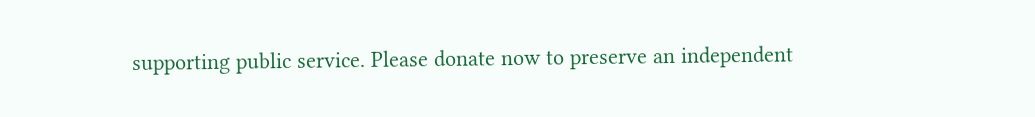supporting public service. Please donate now to preserve an independent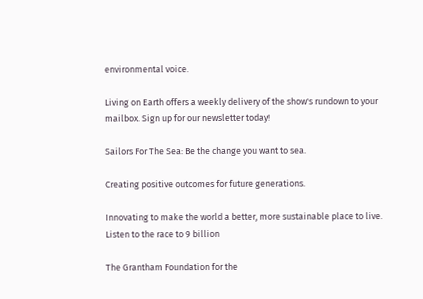environmental voice.

Living on Earth offers a weekly delivery of the show's rundown to your mailbox. Sign up for our newsletter today!

Sailors For The Sea: Be the change you want to sea.

Creating positive outcomes for future generations.

Innovating to make the world a better, more sustainable place to live. Listen to the race to 9 billion

The Grantham Foundation for the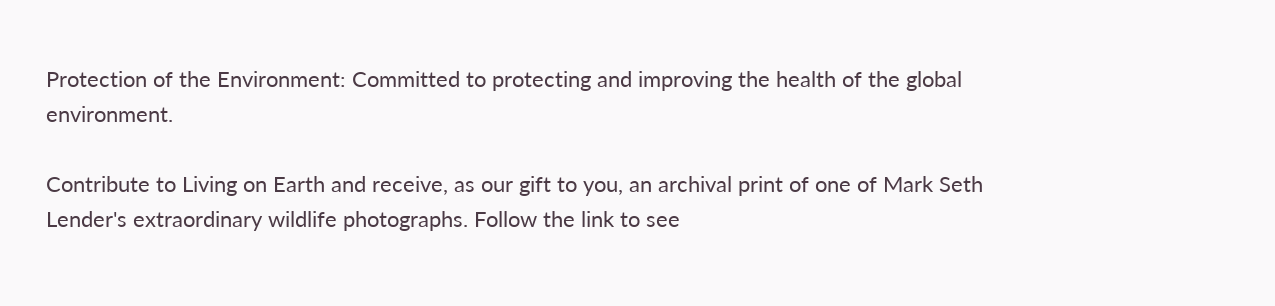Protection of the Environment: Committed to protecting and improving the health of the global environment.

Contribute to Living on Earth and receive, as our gift to you, an archival print of one of Mark Seth Lender's extraordinary wildlife photographs. Follow the link to see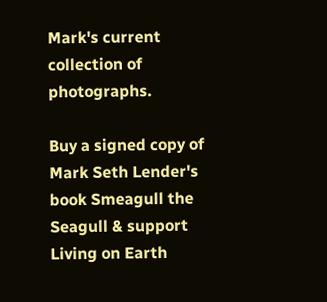Mark's current collection of photographs.

Buy a signed copy of Mark Seth Lender's book Smeagull the Seagull & support Living on Earth